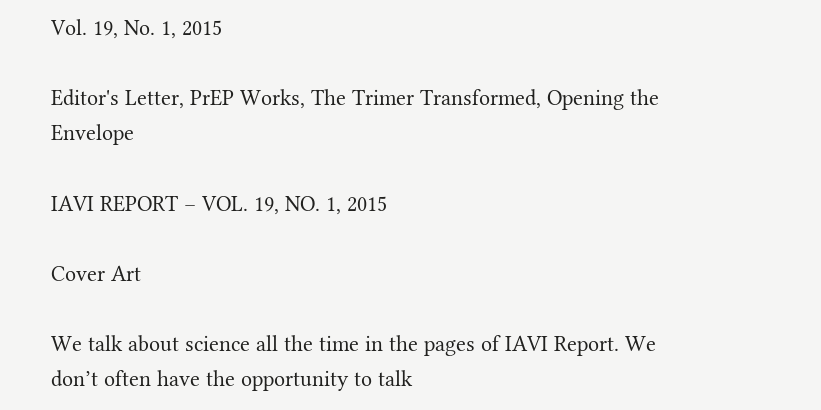Vol. 19, No. 1, 2015

Editor's Letter, PrEP Works, The Trimer Transformed, Opening the Envelope

IAVI REPORT – VOL. 19, NO. 1, 2015

Cover Art

We talk about science all the time in the pages of IAVI Report. We don’t often have the opportunity to talk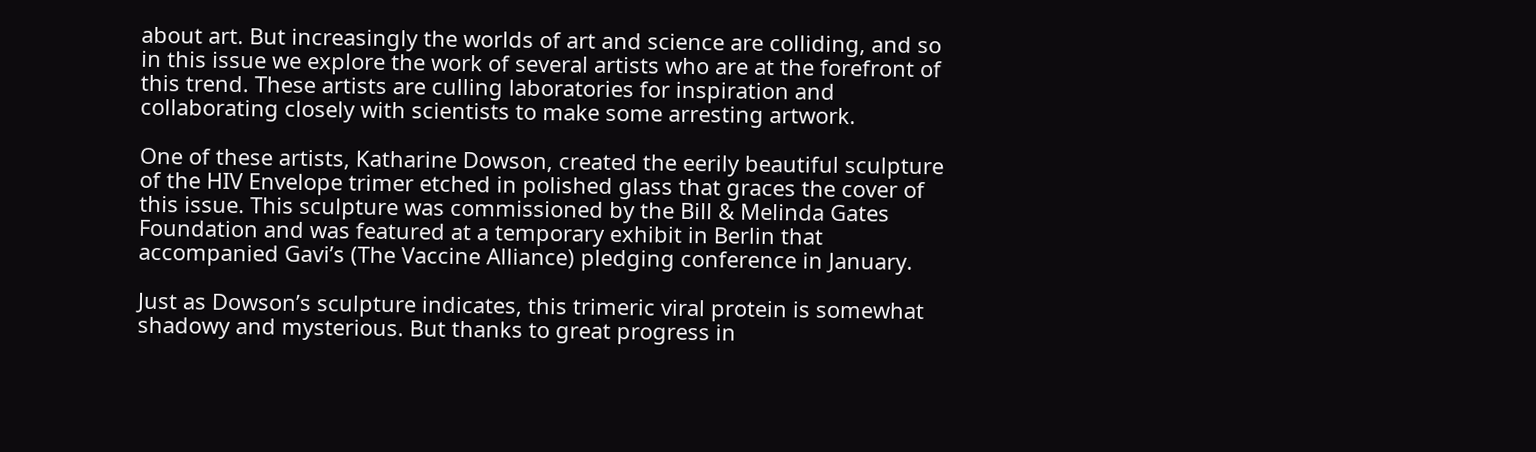about art. But increasingly the worlds of art and science are colliding, and so in this issue we explore the work of several artists who are at the forefront of this trend. These artists are culling laboratories for inspiration and collaborating closely with scientists to make some arresting artwork.

One of these artists, Katharine Dowson, created the eerily beautiful sculpture of the HIV Envelope trimer etched in polished glass that graces the cover of this issue. This sculpture was commissioned by the Bill & Melinda Gates Foundation and was featured at a temporary exhibit in Berlin that accompanied Gavi’s (The Vaccine Alliance) pledging conference in January.

Just as Dowson’s sculpture indicates, this trimeric viral protein is somewhat shadowy and mysterious. But thanks to great progress in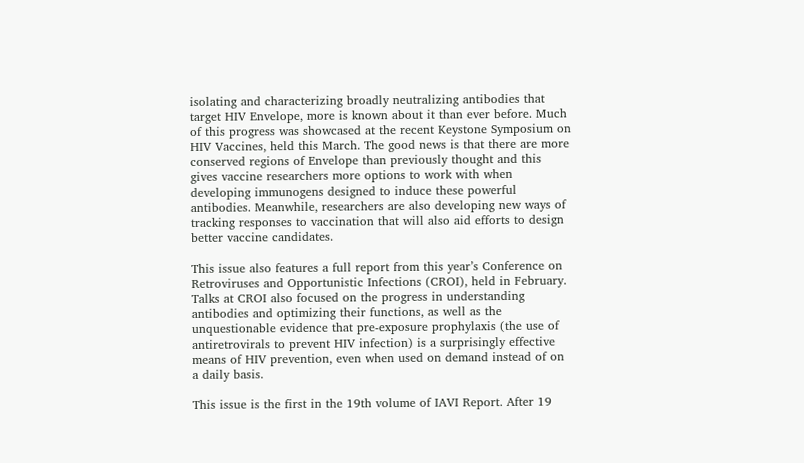isolating and characterizing broadly neutralizing antibodies that target HIV Envelope, more is known about it than ever before. Much of this progress was showcased at the recent Keystone Symposium on HIV Vaccines, held this March. The good news is that there are more conserved regions of Envelope than previously thought and this gives vaccine researchers more options to work with when developing immunogens designed to induce these powerful antibodies. Meanwhile, researchers are also developing new ways of tracking responses to vaccination that will also aid efforts to design better vaccine candidates.

This issue also features a full report from this year’s Conference on Retroviruses and Opportunistic Infections (CROI), held in February. Talks at CROI also focused on the progress in understanding antibodies and optimizing their functions, as well as the unquestionable evidence that pre-exposure prophylaxis (the use of antiretrovirals to prevent HIV infection) is a surprisingly effective means of HIV prevention, even when used on demand instead of on a daily basis.

This issue is the first in the 19th volume of IAVI Report. After 19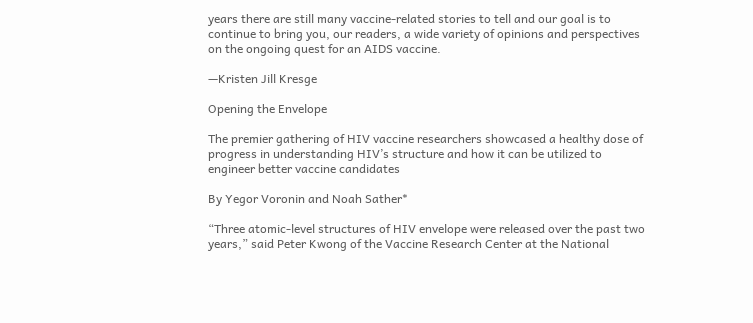years there are still many vaccine-related stories to tell and our goal is to continue to bring you, our readers, a wide variety of opinions and perspectives on the ongoing quest for an AIDS vaccine.

—Kristen Jill Kresge

Opening the Envelope

The premier gathering of HIV vaccine researchers showcased a healthy dose of progress in understanding HIV’s structure and how it can be utilized to engineer better vaccine candidates

By Yegor Voronin and Noah Sather*

“Three atomic-level structures of HIV envelope were released over the past two years,” said Peter Kwong of the Vaccine Research Center at the National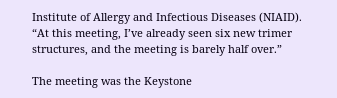Institute of Allergy and Infectious Diseases (NIAID). “At this meeting, I’ve already seen six new trimer structures, and the meeting is barely half over.”

The meeting was the Keystone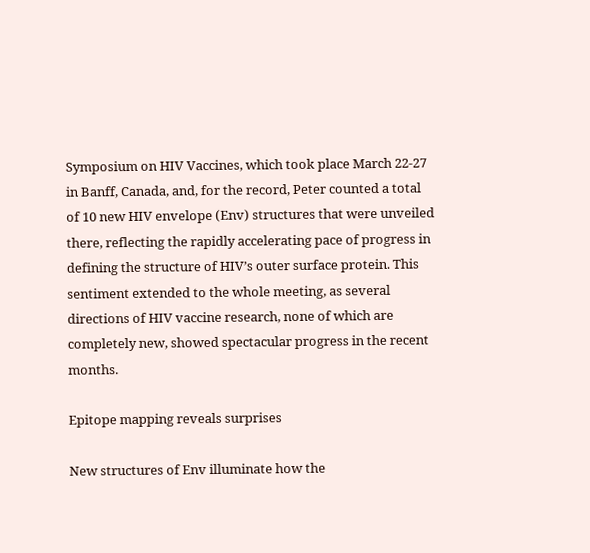Symposium on HIV Vaccines, which took place March 22-27 in Banff, Canada, and, for the record, Peter counted a total of 10 new HIV envelope (Env) structures that were unveiled there, reflecting the rapidly accelerating pace of progress in defining the structure of HIV’s outer surface protein. This sentiment extended to the whole meeting, as several directions of HIV vaccine research, none of which are completely new, showed spectacular progress in the recent months.

Epitope mapping reveals surprises

New structures of Env illuminate how the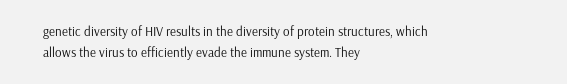genetic diversity of HIV results in the diversity of protein structures, which allows the virus to efficiently evade the immune system. They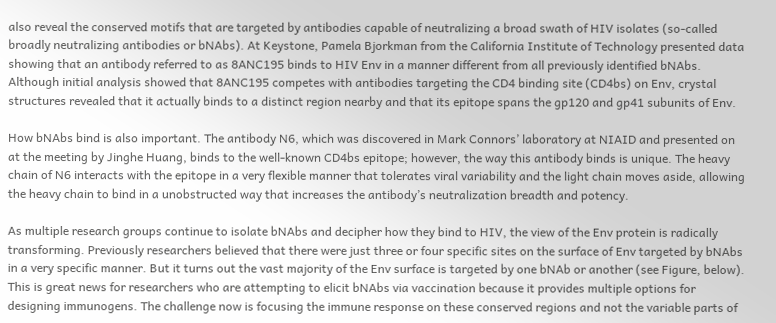also reveal the conserved motifs that are targeted by antibodies capable of neutralizing a broad swath of HIV isolates (so-called broadly neutralizing antibodies or bNAbs). At Keystone, Pamela Bjorkman from the California Institute of Technology presented data showing that an antibody referred to as 8ANC195 binds to HIV Env in a manner different from all previously identified bNAbs. Although initial analysis showed that 8ANC195 competes with antibodies targeting the CD4 binding site (CD4bs) on Env, crystal structures revealed that it actually binds to a distinct region nearby and that its epitope spans the gp120 and gp41 subunits of Env.

How bNAbs bind is also important. The antibody N6, which was discovered in Mark Connors’ laboratory at NIAID and presented on at the meeting by Jinghe Huang, binds to the well-known CD4bs epitope; however, the way this antibody binds is unique. The heavy chain of N6 interacts with the epitope in a very flexible manner that tolerates viral variability and the light chain moves aside, allowing the heavy chain to bind in a unobstructed way that increases the antibody’s neutralization breadth and potency.

As multiple research groups continue to isolate bNAbs and decipher how they bind to HIV, the view of the Env protein is radically transforming. Previously researchers believed that there were just three or four specific sites on the surface of Env targeted by bNAbs in a very specific manner. But it turns out the vast majority of the Env surface is targeted by one bNAb or another (see Figure, below). This is great news for researchers who are attempting to elicit bNAbs via vaccination because it provides multiple options for designing immunogens. The challenge now is focusing the immune response on these conserved regions and not the variable parts of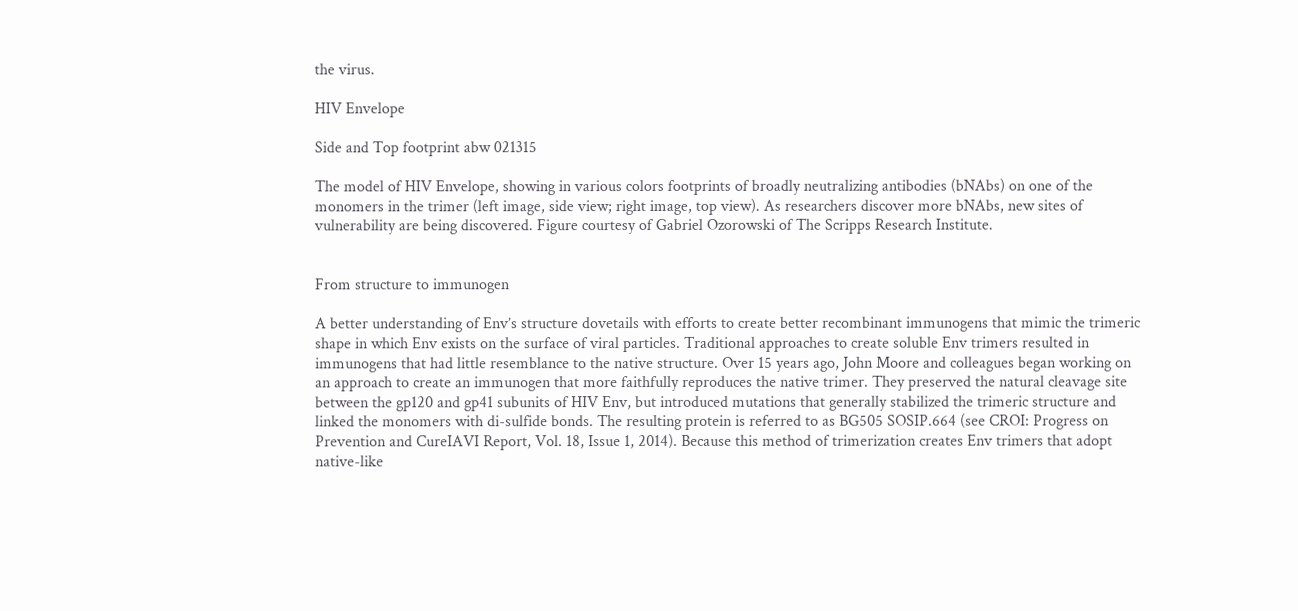the virus.

HIV Envelope

Side and Top footprint abw 021315

The model of HIV Envelope, showing in various colors footprints of broadly neutralizing antibodies (bNAbs) on one of the monomers in the trimer (left image, side view; right image, top view). As researchers discover more bNAbs, new sites of vulnerability are being discovered. Figure courtesy of Gabriel Ozorowski of The Scripps Research Institute.


From structure to immunogen

A better understanding of Env’s structure dovetails with efforts to create better recombinant immunogens that mimic the trimeric shape in which Env exists on the surface of viral particles. Traditional approaches to create soluble Env trimers resulted in immunogens that had little resemblance to the native structure. Over 15 years ago, John Moore and colleagues began working on an approach to create an immunogen that more faithfully reproduces the native trimer. They preserved the natural cleavage site between the gp120 and gp41 subunits of HIV Env, but introduced mutations that generally stabilized the trimeric structure and linked the monomers with di-sulfide bonds. The resulting protein is referred to as BG505 SOSIP.664 (see CROI: Progress on Prevention and CureIAVI Report, Vol. 18, Issue 1, 2014). Because this method of trimerization creates Env trimers that adopt native-like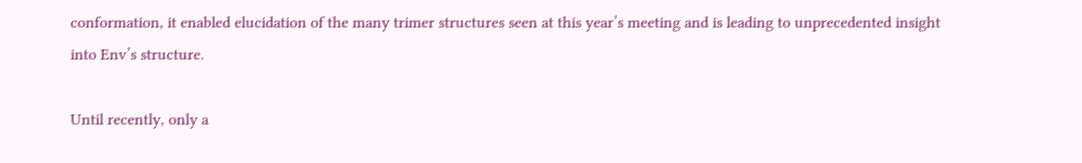conformation, it enabled elucidation of the many trimer structures seen at this year’s meeting and is leading to unprecedented insight into Env’s structure.

Until recently, only a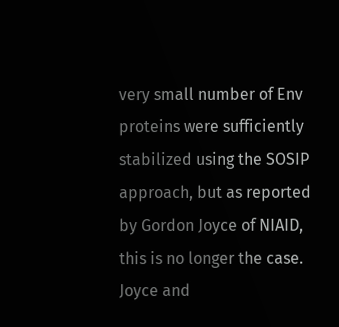very small number of Env proteins were sufficiently stabilized using the SOSIP approach, but as reported by Gordon Joyce of NIAID, this is no longer the case. Joyce and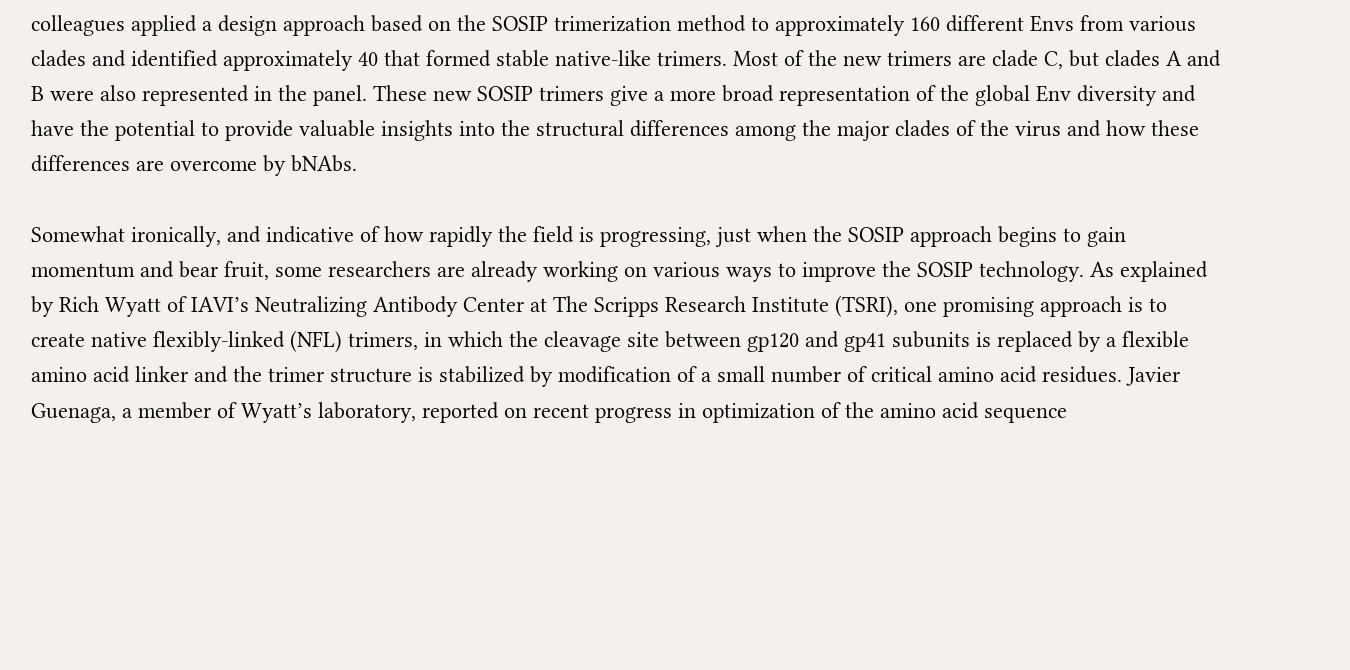colleagues applied a design approach based on the SOSIP trimerization method to approximately 160 different Envs from various clades and identified approximately 40 that formed stable native-like trimers. Most of the new trimers are clade C, but clades A and B were also represented in the panel. These new SOSIP trimers give a more broad representation of the global Env diversity and have the potential to provide valuable insights into the structural differences among the major clades of the virus and how these differences are overcome by bNAbs.

Somewhat ironically, and indicative of how rapidly the field is progressing, just when the SOSIP approach begins to gain momentum and bear fruit, some researchers are already working on various ways to improve the SOSIP technology. As explained by Rich Wyatt of IAVI’s Neutralizing Antibody Center at The Scripps Research Institute (TSRI), one promising approach is to create native flexibly-linked (NFL) trimers, in which the cleavage site between gp120 and gp41 subunits is replaced by a flexible amino acid linker and the trimer structure is stabilized by modification of a small number of critical amino acid residues. Javier Guenaga, a member of Wyatt’s laboratory, reported on recent progress in optimization of the amino acid sequence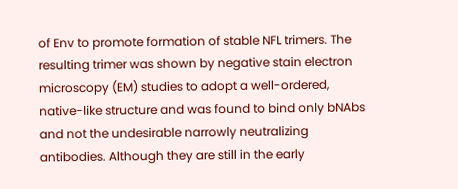of Env to promote formation of stable NFL trimers. The resulting trimer was shown by negative stain electron microscopy (EM) studies to adopt a well-ordered, native-like structure and was found to bind only bNAbs and not the undesirable narrowly neutralizing antibodies. Although they are still in the early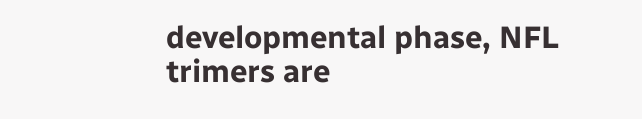developmental phase, NFL trimers are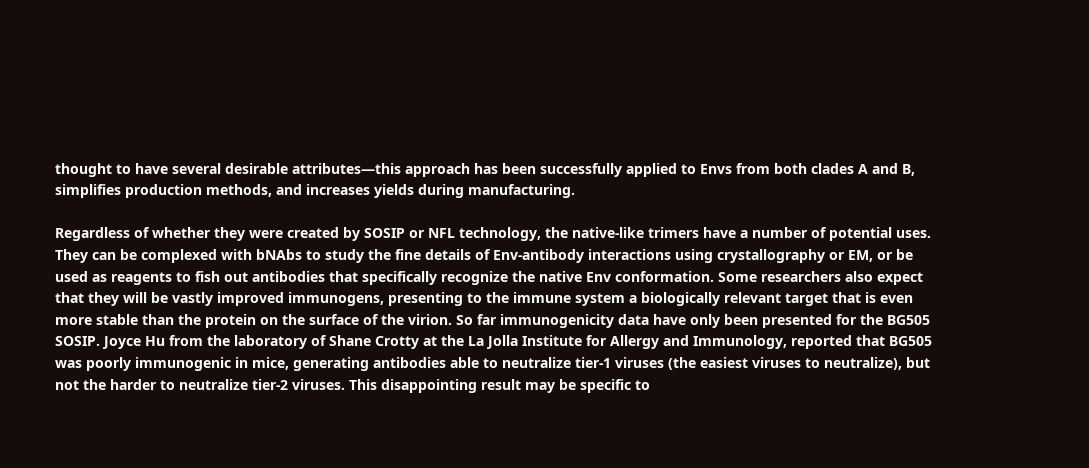thought to have several desirable attributes—this approach has been successfully applied to Envs from both clades A and B, simplifies production methods, and increases yields during manufacturing.

Regardless of whether they were created by SOSIP or NFL technology, the native-like trimers have a number of potential uses. They can be complexed with bNAbs to study the fine details of Env-antibody interactions using crystallography or EM, or be used as reagents to fish out antibodies that specifically recognize the native Env conformation. Some researchers also expect that they will be vastly improved immunogens, presenting to the immune system a biologically relevant target that is even more stable than the protein on the surface of the virion. So far immunogenicity data have only been presented for the BG505 SOSIP. Joyce Hu from the laboratory of Shane Crotty at the La Jolla Institute for Allergy and Immunology, reported that BG505 was poorly immunogenic in mice, generating antibodies able to neutralize tier-1 viruses (the easiest viruses to neutralize), but not the harder to neutralize tier-2 viruses. This disappointing result may be specific to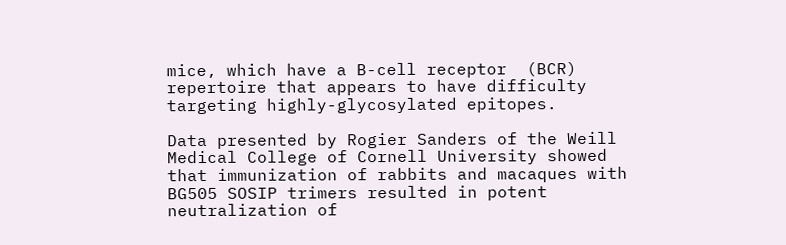mice, which have a B-cell receptor  (BCR) repertoire that appears to have difficulty targeting highly-glycosylated epitopes.

Data presented by Rogier Sanders of the Weill Medical College of Cornell University showed that immunization of rabbits and macaques with BG505 SOSIP trimers resulted in potent neutralization of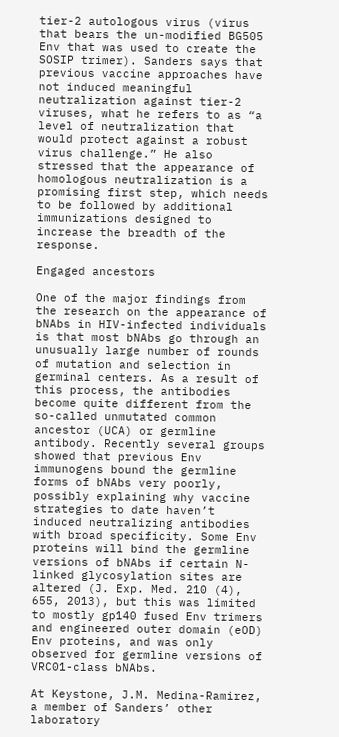tier-2 autologous virus (virus that bears the un-modified BG505 Env that was used to create the SOSIP trimer). Sanders says that previous vaccine approaches have not induced meaningful neutralization against tier-2 viruses, what he refers to as “a level of neutralization that would protect against a robust virus challenge.” He also stressed that the appearance of homologous neutralization is a promising first step, which needs to be followed by additional immunizations designed to increase the breadth of the response.

Engaged ancestors

One of the major findings from the research on the appearance of bNAbs in HIV-infected individuals is that most bNAbs go through an unusually large number of rounds of mutation and selection in germinal centers. As a result of this process, the antibodies become quite different from the so-called unmutated common ancestor (UCA) or germline antibody. Recently several groups showed that previous Env immunogens bound the germline forms of bNAbs very poorly, possibly explaining why vaccine strategies to date haven’t induced neutralizing antibodies with broad specificity. Some Env proteins will bind the germline versions of bNAbs if certain N-linked glycosylation sites are altered (J. Exp. Med. 210 (4), 655, 2013), but this was limited to mostly gp140 fused Env trimers and engineered outer domain (eOD) Env proteins, and was only observed for germline versions of VRC01-class bNAbs.

At Keystone, J.M. Medina-Ramirez, a member of Sanders’ other laboratory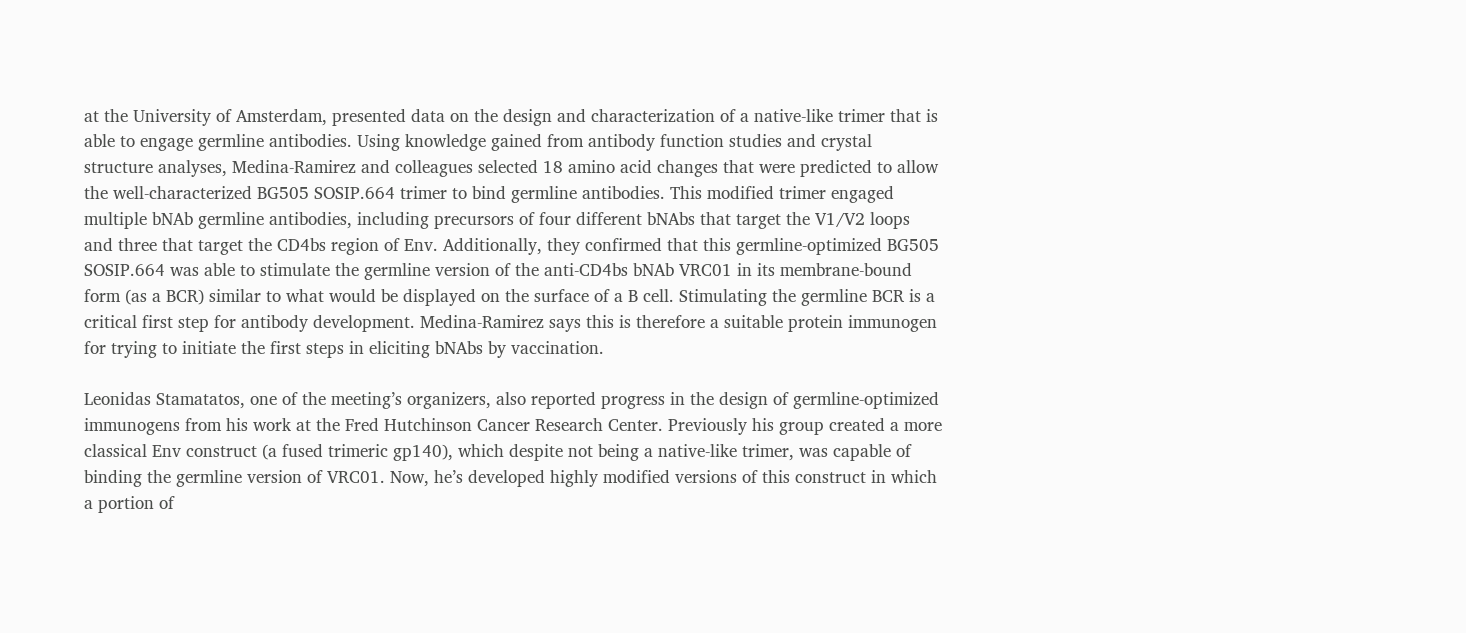at the University of Amsterdam, presented data on the design and characterization of a native-like trimer that is able to engage germline antibodies. Using knowledge gained from antibody function studies and crystal structure analyses, Medina-Ramirez and colleagues selected 18 amino acid changes that were predicted to allow the well-characterized BG505 SOSIP.664 trimer to bind germline antibodies. This modified trimer engaged multiple bNAb germline antibodies, including precursors of four different bNAbs that target the V1/V2 loops and three that target the CD4bs region of Env. Additionally, they confirmed that this germline-optimized BG505 SOSIP.664 was able to stimulate the germline version of the anti-CD4bs bNAb VRC01 in its membrane-bound form (as a BCR) similar to what would be displayed on the surface of a B cell. Stimulating the germline BCR is a critical first step for antibody development. Medina-Ramirez says this is therefore a suitable protein immunogen for trying to initiate the first steps in eliciting bNAbs by vaccination.

Leonidas Stamatatos, one of the meeting’s organizers, also reported progress in the design of germline-optimized immunogens from his work at the Fred Hutchinson Cancer Research Center. Previously his group created a more classical Env construct (a fused trimeric gp140), which despite not being a native-like trimer, was capable of binding the germline version of VRC01. Now, he’s developed highly modified versions of this construct in which a portion of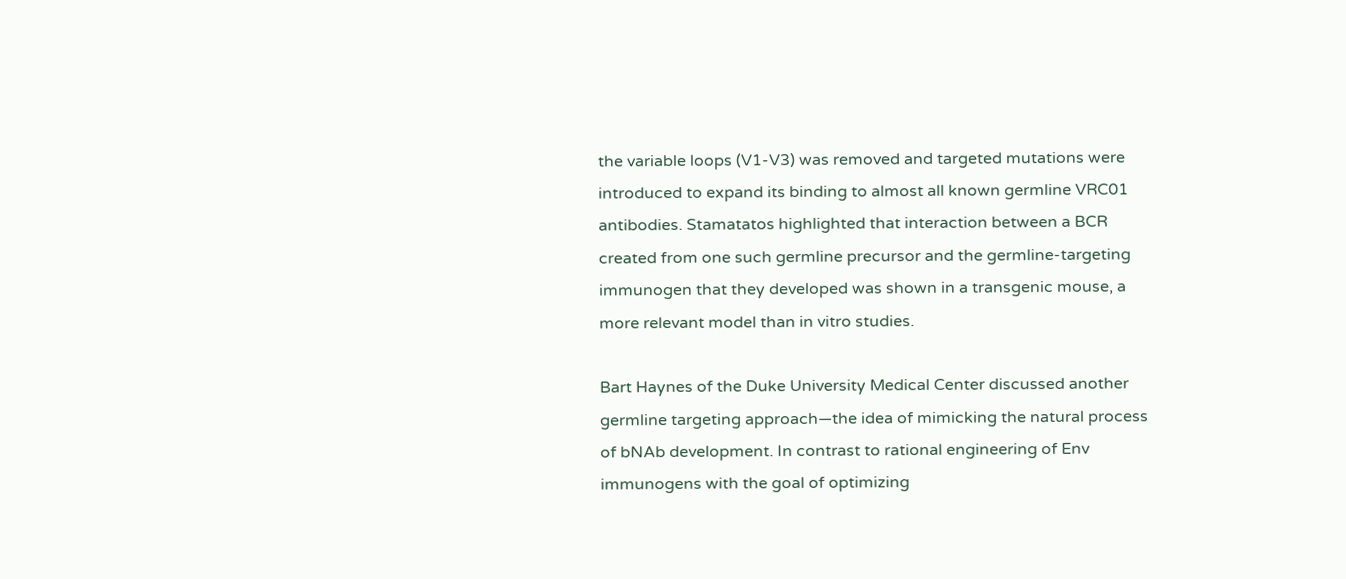the variable loops (V1-V3) was removed and targeted mutations were introduced to expand its binding to almost all known germline VRC01 antibodies. Stamatatos highlighted that interaction between a BCR created from one such germline precursor and the germline-targeting immunogen that they developed was shown in a transgenic mouse, a more relevant model than in vitro studies.

Bart Haynes of the Duke University Medical Center discussed another germline targeting approach—the idea of mimicking the natural process of bNAb development. In contrast to rational engineering of Env immunogens with the goal of optimizing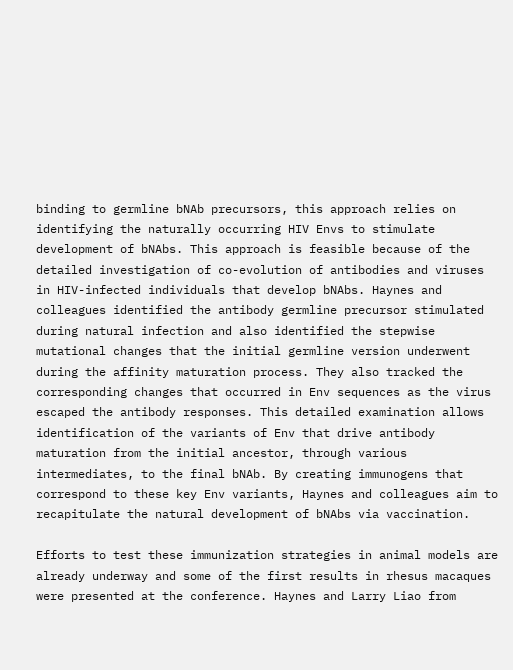binding to germline bNAb precursors, this approach relies on identifying the naturally occurring HIV Envs to stimulate development of bNAbs. This approach is feasible because of the detailed investigation of co-evolution of antibodies and viruses in HIV-infected individuals that develop bNAbs. Haynes and colleagues identified the antibody germline precursor stimulated during natural infection and also identified the stepwise mutational changes that the initial germline version underwent during the affinity maturation process. They also tracked the corresponding changes that occurred in Env sequences as the virus escaped the antibody responses. This detailed examination allows identification of the variants of Env that drive antibody maturation from the initial ancestor, through various intermediates, to the final bNAb. By creating immunogens that correspond to these key Env variants, Haynes and colleagues aim to recapitulate the natural development of bNAbs via vaccination.

Efforts to test these immunization strategies in animal models are already underway and some of the first results in rhesus macaques were presented at the conference. Haynes and Larry Liao from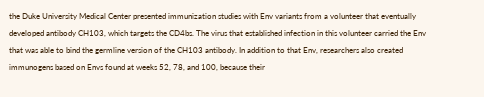the Duke University Medical Center presented immunization studies with Env variants from a volunteer that eventually developed antibody CH103, which targets the CD4bs. The virus that established infection in this volunteer carried the Env that was able to bind the germline version of the CH103 antibody. In addition to that Env, researchers also created immunogens based on Envs found at weeks 52, 78, and 100, because their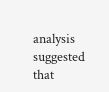analysis suggested that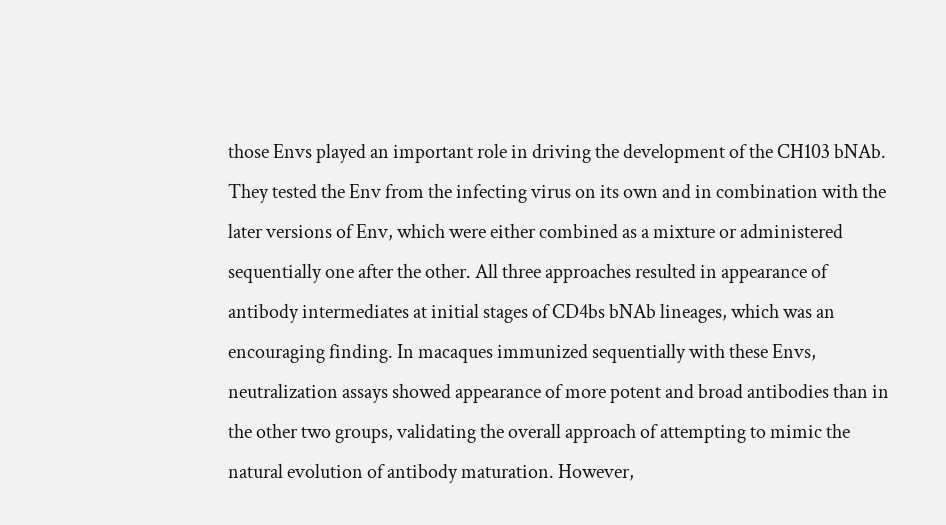those Envs played an important role in driving the development of the CH103 bNAb. They tested the Env from the infecting virus on its own and in combination with the later versions of Env, which were either combined as a mixture or administered sequentially one after the other. All three approaches resulted in appearance of antibody intermediates at initial stages of CD4bs bNAb lineages, which was an encouraging finding. In macaques immunized sequentially with these Envs, neutralization assays showed appearance of more potent and broad antibodies than in the other two groups, validating the overall approach of attempting to mimic the natural evolution of antibody maturation. However,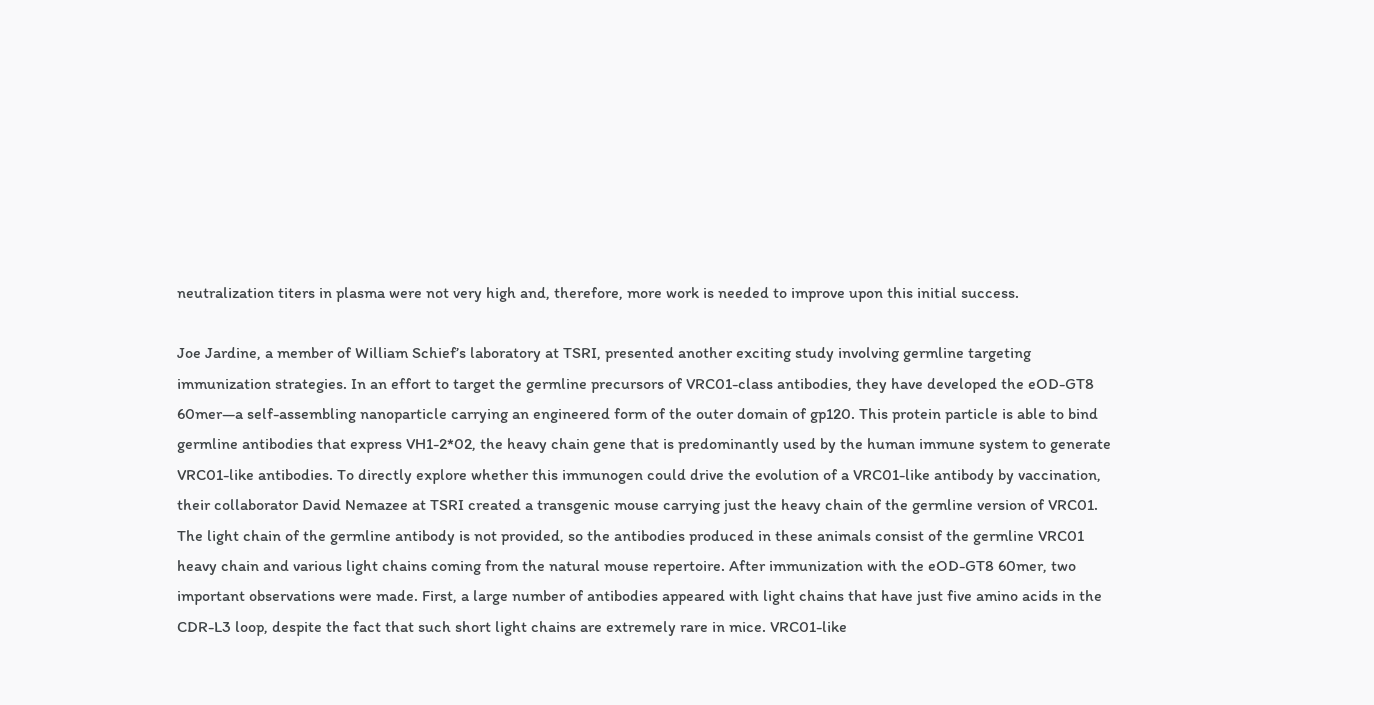neutralization titers in plasma were not very high and, therefore, more work is needed to improve upon this initial success.

Joe Jardine, a member of William Schief’s laboratory at TSRI, presented another exciting study involving germline targeting immunization strategies. In an effort to target the germline precursors of VRC01-class antibodies, they have developed the eOD-GT8 60mer—a self-assembling nanoparticle carrying an engineered form of the outer domain of gp120. This protein particle is able to bind germline antibodies that express VH1-2*02, the heavy chain gene that is predominantly used by the human immune system to generate VRC01-like antibodies. To directly explore whether this immunogen could drive the evolution of a VRC01-like antibody by vaccination, their collaborator David Nemazee at TSRI created a transgenic mouse carrying just the heavy chain of the germline version of VRC01. The light chain of the germline antibody is not provided, so the antibodies produced in these animals consist of the germline VRC01 heavy chain and various light chains coming from the natural mouse repertoire. After immunization with the eOD-GT8 60mer, two important observations were made. First, a large number of antibodies appeared with light chains that have just five amino acids in the CDR-L3 loop, despite the fact that such short light chains are extremely rare in mice. VRC01-like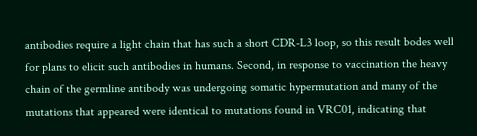antibodies require a light chain that has such a short CDR-L3 loop, so this result bodes well for plans to elicit such antibodies in humans. Second, in response to vaccination the heavy chain of the germline antibody was undergoing somatic hypermutation and many of the mutations that appeared were identical to mutations found in VRC01, indicating that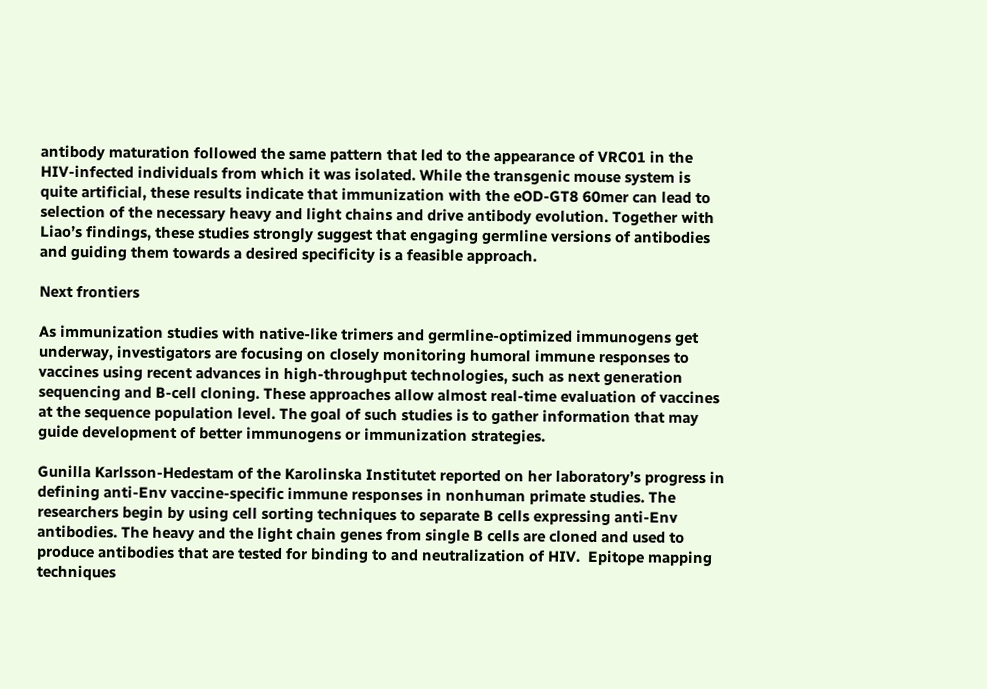antibody maturation followed the same pattern that led to the appearance of VRC01 in the HIV-infected individuals from which it was isolated. While the transgenic mouse system is quite artificial, these results indicate that immunization with the eOD-GT8 60mer can lead to selection of the necessary heavy and light chains and drive antibody evolution. Together with Liao’s findings, these studies strongly suggest that engaging germline versions of antibodies and guiding them towards a desired specificity is a feasible approach.

Next frontiers

As immunization studies with native-like trimers and germline-optimized immunogens get underway, investigators are focusing on closely monitoring humoral immune responses to vaccines using recent advances in high-throughput technologies, such as next generation sequencing and B-cell cloning. These approaches allow almost real-time evaluation of vaccines at the sequence population level. The goal of such studies is to gather information that may guide development of better immunogens or immunization strategies.

Gunilla Karlsson-Hedestam of the Karolinska Institutet reported on her laboratory’s progress in defining anti-Env vaccine-specific immune responses in nonhuman primate studies. The researchers begin by using cell sorting techniques to separate B cells expressing anti-Env antibodies. The heavy and the light chain genes from single B cells are cloned and used to produce antibodies that are tested for binding to and neutralization of HIV.  Epitope mapping techniques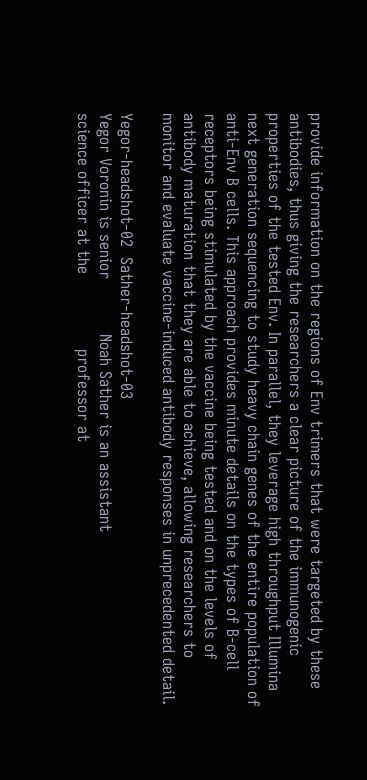provide information on the regions of Env trimers that were targeted by these antibodies, thus giving the researchers a clear picture of the immunogenic properties of the tested Env. In parallel, they leverage high throughput Illumina next generation sequencing to study heavy chain genes of the entire population of anti-Env B cells. This approach provides minute details on the types of B-cell receptors being stimulated by the vaccine being tested and on the levels of antibody maturation that they are able to achieve, allowing researchers to monitor and evaluate vaccine-induced antibody responses in unprecedented detail.

Yegor-headshot-02  Sather-headshot-03
Yegor Voronin is senior           Noah Sather is an assistant
science officer at the               professor at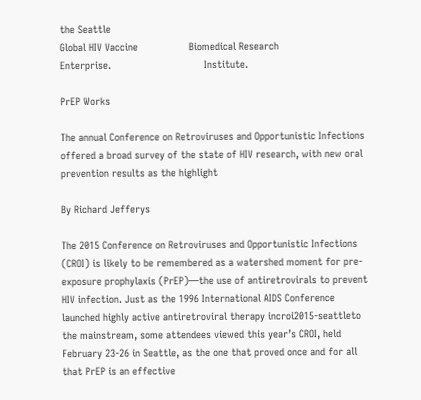the Seattle
Global HIV Vaccine                 Biomedical Research
Enterprise.                               Institute.

PrEP Works

The annual Conference on Retroviruses and Opportunistic Infections offered a broad survey of the state of HIV research, with new oral prevention results as the highlight

By Richard Jefferys

The 2015 Conference on Retroviruses and Opportunistic Infections (CROI) is likely to be remembered as a watershed moment for pre-exposure prophylaxis (PrEP)—the use of antiretrovirals to prevent HIV infection. Just as the 1996 International AIDS Conference launched highly active antiretroviral therapy incroi2015-seattleto the mainstream, some attendees viewed this year’s CROI, held February 23-26 in Seattle, as the one that proved once and for all that PrEP is an effective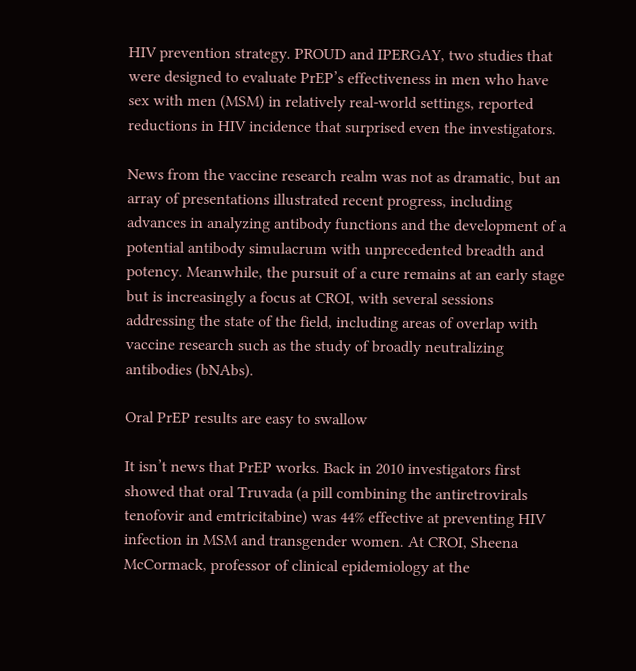HIV prevention strategy. PROUD and IPERGAY, two studies that were designed to evaluate PrEP’s effectiveness in men who have sex with men (MSM) in relatively real-world settings, reported reductions in HIV incidence that surprised even the investigators.

News from the vaccine research realm was not as dramatic, but an array of presentations illustrated recent progress, including advances in analyzing antibody functions and the development of a potential antibody simulacrum with unprecedented breadth and potency. Meanwhile, the pursuit of a cure remains at an early stage but is increasingly a focus at CROI, with several sessions addressing the state of the field, including areas of overlap with vaccine research such as the study of broadly neutralizing antibodies (bNAbs).

Oral PrEP results are easy to swallow

It isn’t news that PrEP works. Back in 2010 investigators first showed that oral Truvada (a pill combining the antiretrovirals tenofovir and emtricitabine) was 44% effective at preventing HIV infection in MSM and transgender women. At CROI, Sheena McCormack, professor of clinical epidemiology at the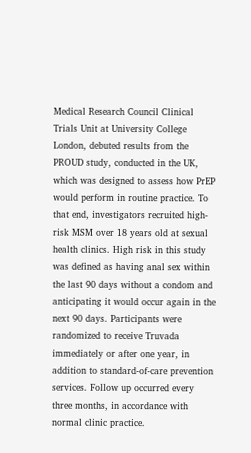Medical Research Council Clinical Trials Unit at University College London, debuted results from the PROUD study, conducted in the UK, which was designed to assess how PrEP would perform in routine practice. To that end, investigators recruited high-risk MSM over 18 years old at sexual health clinics. High risk in this study was defined as having anal sex within the last 90 days without a condom and anticipating it would occur again in the next 90 days. Participants were randomized to receive Truvada immediately or after one year, in addition to standard-of-care prevention services. Follow up occurred every three months, in accordance with normal clinic practice.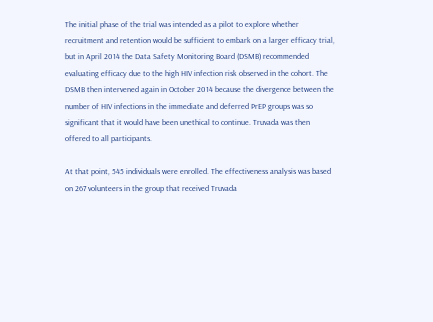The initial phase of the trial was intended as a pilot to explore whether recruitment and retention would be sufficient to embark on a larger efficacy trial, but in April 2014 the Data Safety Monitoring Board (DSMB) recommended evaluating efficacy due to the high HIV infection risk observed in the cohort. The DSMB then intervened again in October 2014 because the divergence between the number of HIV infections in the immediate and deferred PrEP groups was so significant that it would have been unethical to continue. Truvada was then offered to all participants.

At that point, 545 individuals were enrolled. The effectiveness analysis was based on 267 volunteers in the group that received Truvada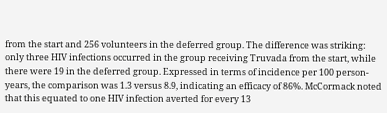from the start and 256 volunteers in the deferred group. The difference was striking: only three HIV infections occurred in the group receiving Truvada from the start, while there were 19 in the deferred group. Expressed in terms of incidence per 100 person-years, the comparison was 1.3 versus 8.9, indicating an efficacy of 86%. McCormack noted that this equated to one HIV infection averted for every 13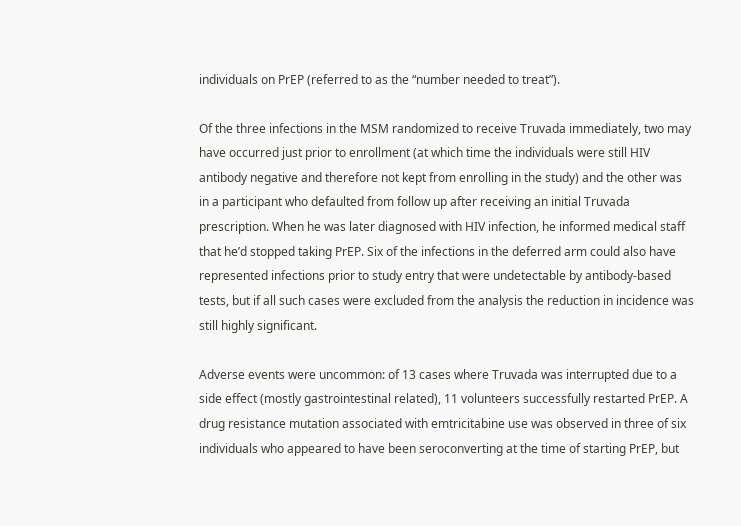individuals on PrEP (referred to as the “number needed to treat”).

Of the three infections in the MSM randomized to receive Truvada immediately, two may have occurred just prior to enrollment (at which time the individuals were still HIV antibody negative and therefore not kept from enrolling in the study) and the other was in a participant who defaulted from follow up after receiving an initial Truvada prescription. When he was later diagnosed with HIV infection, he informed medical staff that he’d stopped taking PrEP. Six of the infections in the deferred arm could also have represented infections prior to study entry that were undetectable by antibody-based tests, but if all such cases were excluded from the analysis the reduction in incidence was still highly significant.

Adverse events were uncommon: of 13 cases where Truvada was interrupted due to a side effect (mostly gastrointestinal related), 11 volunteers successfully restarted PrEP. A drug resistance mutation associated with emtricitabine use was observed in three of six individuals who appeared to have been seroconverting at the time of starting PrEP, but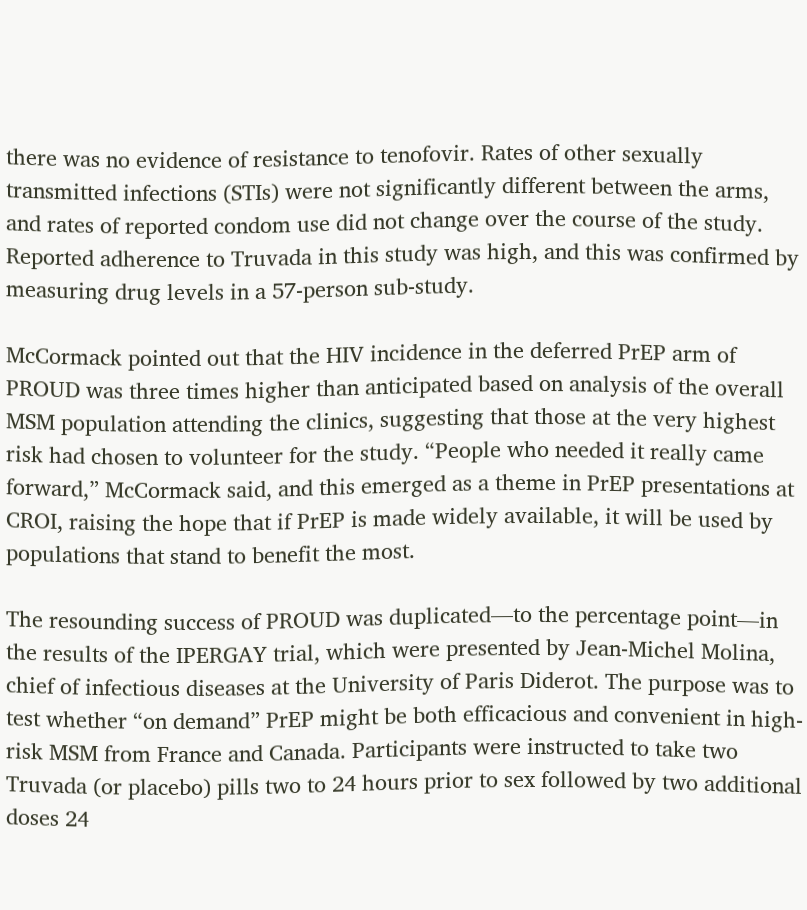there was no evidence of resistance to tenofovir. Rates of other sexually transmitted infections (STIs) were not significantly different between the arms, and rates of reported condom use did not change over the course of the study. Reported adherence to Truvada in this study was high, and this was confirmed by measuring drug levels in a 57-person sub-study.

McCormack pointed out that the HIV incidence in the deferred PrEP arm of PROUD was three times higher than anticipated based on analysis of the overall MSM population attending the clinics, suggesting that those at the very highest risk had chosen to volunteer for the study. “People who needed it really came forward,” McCormack said, and this emerged as a theme in PrEP presentations at CROI, raising the hope that if PrEP is made widely available, it will be used by populations that stand to benefit the most.

The resounding success of PROUD was duplicated—to the percentage point—in the results of the IPERGAY trial, which were presented by Jean-Michel Molina, chief of infectious diseases at the University of Paris Diderot. The purpose was to test whether “on demand” PrEP might be both efficacious and convenient in high-risk MSM from France and Canada. Participants were instructed to take two Truvada (or placebo) pills two to 24 hours prior to sex followed by two additional doses 24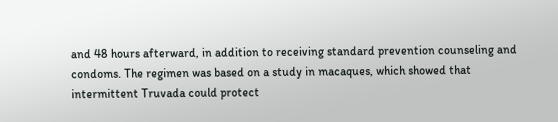and 48 hours afterward, in addition to receiving standard prevention counseling and condoms. The regimen was based on a study in macaques, which showed that intermittent Truvada could protect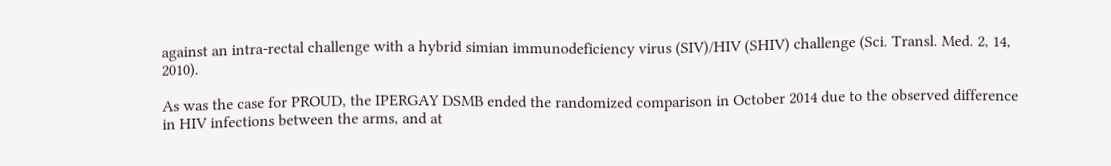against an intra-rectal challenge with a hybrid simian immunodeficiency virus (SIV)/HIV (SHIV) challenge (Sci. Transl. Med. 2, 14, 2010).

As was the case for PROUD, the IPERGAY DSMB ended the randomized comparison in October 2014 due to the observed difference in HIV infections between the arms, and at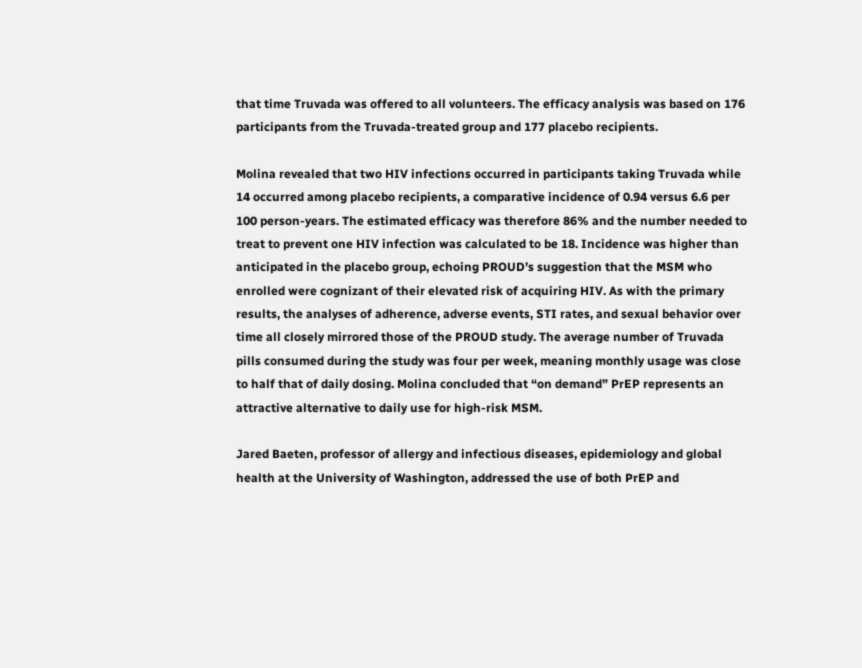that time Truvada was offered to all volunteers. The efficacy analysis was based on 176 participants from the Truvada-treated group and 177 placebo recipients.

Molina revealed that two HIV infections occurred in participants taking Truvada while 14 occurred among placebo recipients, a comparative incidence of 0.94 versus 6.6 per 100 person-years. The estimated efficacy was therefore 86% and the number needed to treat to prevent one HIV infection was calculated to be 18. Incidence was higher than anticipated in the placebo group, echoing PROUD’s suggestion that the MSM who enrolled were cognizant of their elevated risk of acquiring HIV. As with the primary results, the analyses of adherence, adverse events, STI rates, and sexual behavior over time all closely mirrored those of the PROUD study. The average number of Truvada pills consumed during the study was four per week, meaning monthly usage was close to half that of daily dosing. Molina concluded that “on demand” PrEP represents an attractive alternative to daily use for high-risk MSM.

Jared Baeten, professor of allergy and infectious diseases, epidemiology and global health at the University of Washington, addressed the use of both PrEP and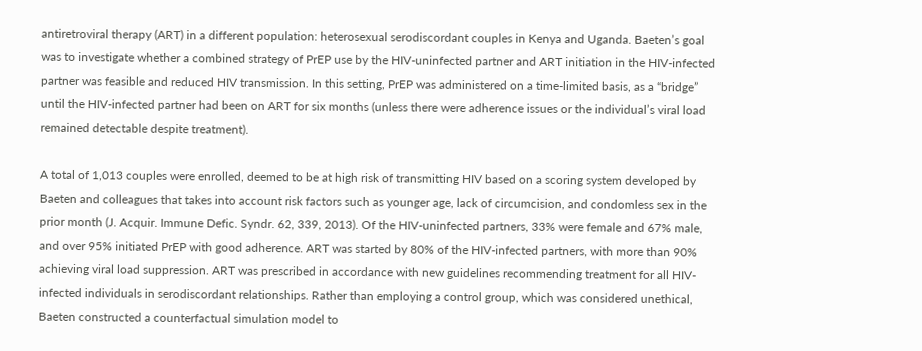antiretroviral therapy (ART) in a different population: heterosexual serodiscordant couples in Kenya and Uganda. Baeten’s goal was to investigate whether a combined strategy of PrEP use by the HIV-uninfected partner and ART initiation in the HIV-infected partner was feasible and reduced HIV transmission. In this setting, PrEP was administered on a time-limited basis, as a “bridge” until the HIV-infected partner had been on ART for six months (unless there were adherence issues or the individual’s viral load remained detectable despite treatment).

A total of 1,013 couples were enrolled, deemed to be at high risk of transmitting HIV based on a scoring system developed by Baeten and colleagues that takes into account risk factors such as younger age, lack of circumcision, and condomless sex in the prior month (J. Acquir. Immune Defic. Syndr. 62, 339, 2013). Of the HIV-uninfected partners, 33% were female and 67% male, and over 95% initiated PrEP with good adherence. ART was started by 80% of the HIV-infected partners, with more than 90% achieving viral load suppression. ART was prescribed in accordance with new guidelines recommending treatment for all HIV-infected individuals in serodiscordant relationships. Rather than employing a control group, which was considered unethical, Baeten constructed a counterfactual simulation model to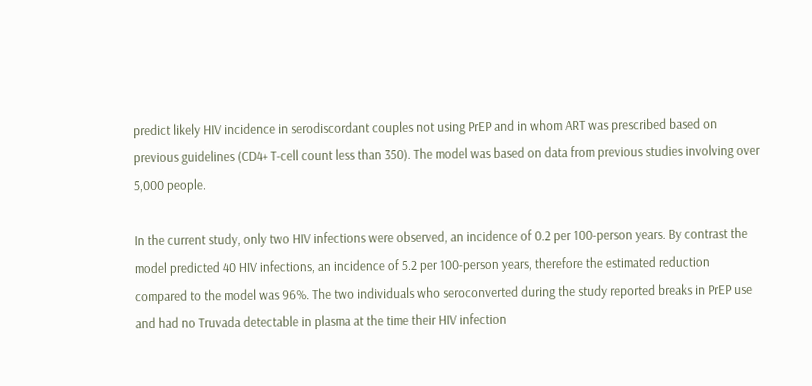predict likely HIV incidence in serodiscordant couples not using PrEP and in whom ART was prescribed based on previous guidelines (CD4+ T-cell count less than 350). The model was based on data from previous studies involving over 5,000 people.

In the current study, only two HIV infections were observed, an incidence of 0.2 per 100-person years. By contrast the model predicted 40 HIV infections, an incidence of 5.2 per 100-person years, therefore the estimated reduction compared to the model was 96%. The two individuals who seroconverted during the study reported breaks in PrEP use and had no Truvada detectable in plasma at the time their HIV infection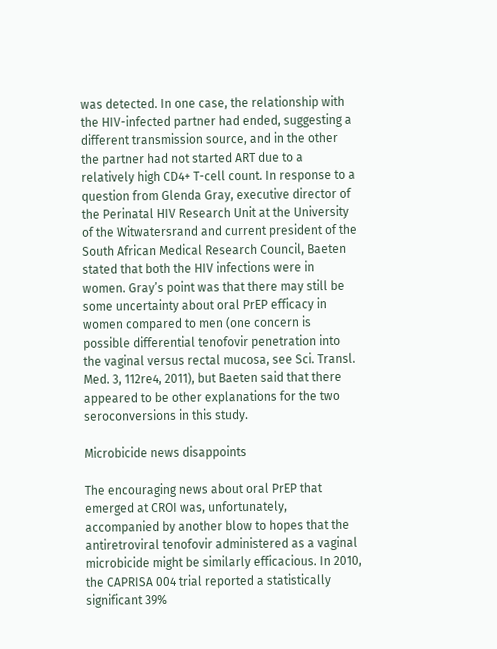was detected. In one case, the relationship with the HIV-infected partner had ended, suggesting a different transmission source, and in the other the partner had not started ART due to a relatively high CD4+ T-cell count. In response to a question from Glenda Gray, executive director of the Perinatal HIV Research Unit at the University of the Witwatersrand and current president of the South African Medical Research Council, Baeten stated that both the HIV infections were in women. Gray’s point was that there may still be some uncertainty about oral PrEP efficacy in women compared to men (one concern is possible differential tenofovir penetration into the vaginal versus rectal mucosa, see Sci. Transl. Med. 3, 112re4, 2011), but Baeten said that there appeared to be other explanations for the two seroconversions in this study.

Microbicide news disappoints

The encouraging news about oral PrEP that emerged at CROI was, unfortunately, accompanied by another blow to hopes that the antiretroviral tenofovir administered as a vaginal microbicide might be similarly efficacious. In 2010, the CAPRISA 004 trial reported a statistically significant 39%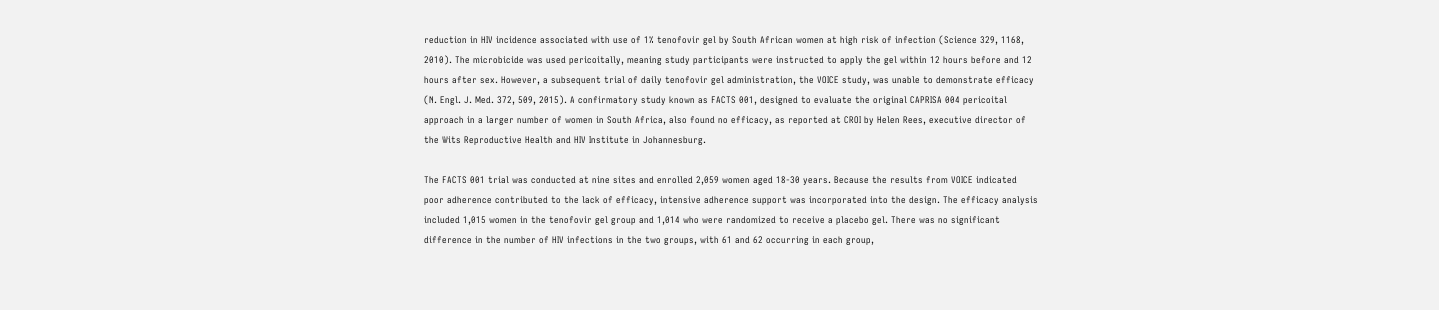reduction in HIV incidence associated with use of 1% tenofovir gel by South African women at high risk of infection (Science 329, 1168, 2010). The microbicide was used pericoitally, meaning study participants were instructed to apply the gel within 12 hours before and 12 hours after sex. However, a subsequent trial of daily tenofovir gel administration, the VOICE study, was unable to demonstrate efficacy (N. Engl. J. Med. 372, 509, 2015). A confirmatory study known as FACTS 001, designed to evaluate the original CAPRISA 004 pericoital approach in a larger number of women in South Africa, also found no efficacy, as reported at CROI by Helen Rees, executive director of the Wits Reproductive Health and HIV Institute in Johannesburg.

The FACTS 001 trial was conducted at nine sites and enrolled 2,059 women aged 18-30 years. Because the results from VOICE indicated poor adherence contributed to the lack of efficacy, intensive adherence support was incorporated into the design. The efficacy analysis included 1,015 women in the tenofovir gel group and 1,014 who were randomized to receive a placebo gel. There was no significant difference in the number of HIV infections in the two groups, with 61 and 62 occurring in each group,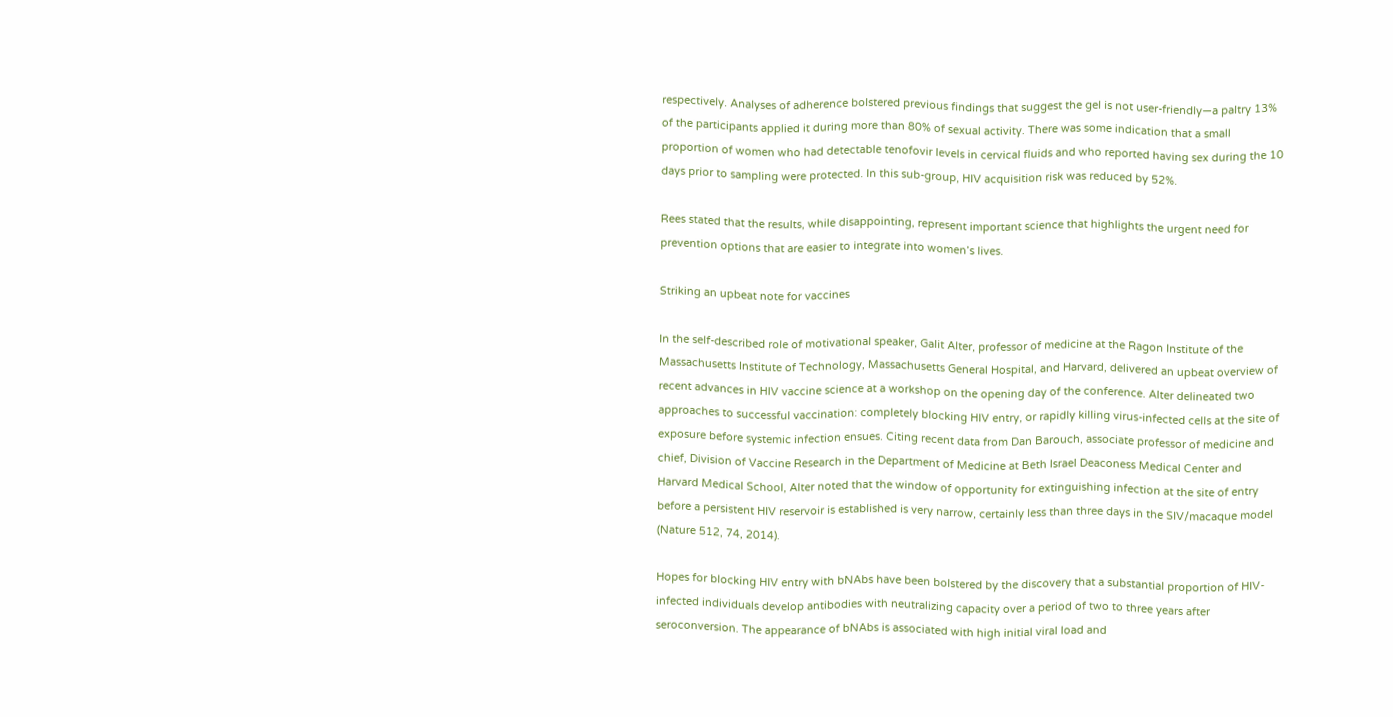respectively. Analyses of adherence bolstered previous findings that suggest the gel is not user-friendly—a paltry 13% of the participants applied it during more than 80% of sexual activity. There was some indication that a small proportion of women who had detectable tenofovir levels in cervical fluids and who reported having sex during the 10 days prior to sampling were protected. In this sub-group, HIV acquisition risk was reduced by 52%.

Rees stated that the results, while disappointing, represent important science that highlights the urgent need for prevention options that are easier to integrate into women’s lives.

Striking an upbeat note for vaccines

In the self-described role of motivational speaker, Galit Alter, professor of medicine at the Ragon Institute of the Massachusetts Institute of Technology, Massachusetts General Hospital, and Harvard, delivered an upbeat overview of recent advances in HIV vaccine science at a workshop on the opening day of the conference. Alter delineated two approaches to successful vaccination: completely blocking HIV entry, or rapidly killing virus-infected cells at the site of exposure before systemic infection ensues. Citing recent data from Dan Barouch, associate professor of medicine and chief, Division of Vaccine Research in the Department of Medicine at Beth Israel Deaconess Medical Center and Harvard Medical School, Alter noted that the window of opportunity for extinguishing infection at the site of entry before a persistent HIV reservoir is established is very narrow, certainly less than three days in the SIV/macaque model (Nature 512, 74, 2014).

Hopes for blocking HIV entry with bNAbs have been bolstered by the discovery that a substantial proportion of HIV-infected individuals develop antibodies with neutralizing capacity over a period of two to three years after seroconversion. The appearance of bNAbs is associated with high initial viral load and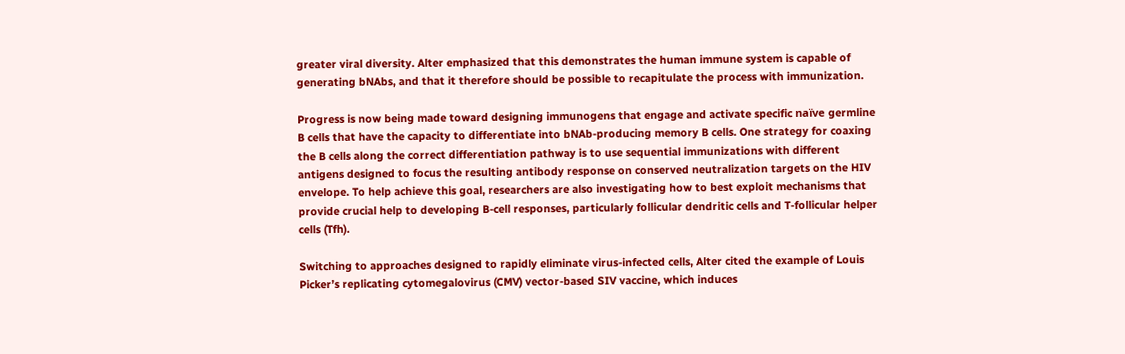greater viral diversity. Alter emphasized that this demonstrates the human immune system is capable of generating bNAbs, and that it therefore should be possible to recapitulate the process with immunization.

Progress is now being made toward designing immunogens that engage and activate specific naïve germline B cells that have the capacity to differentiate into bNAb-producing memory B cells. One strategy for coaxing the B cells along the correct differentiation pathway is to use sequential immunizations with different antigens designed to focus the resulting antibody response on conserved neutralization targets on the HIV envelope. To help achieve this goal, researchers are also investigating how to best exploit mechanisms that provide crucial help to developing B-cell responses, particularly follicular dendritic cells and T-follicular helper cells (Tfh).

Switching to approaches designed to rapidly eliminate virus-infected cells, Alter cited the example of Louis Picker’s replicating cytomegalovirus (CMV) vector-based SIV vaccine, which induces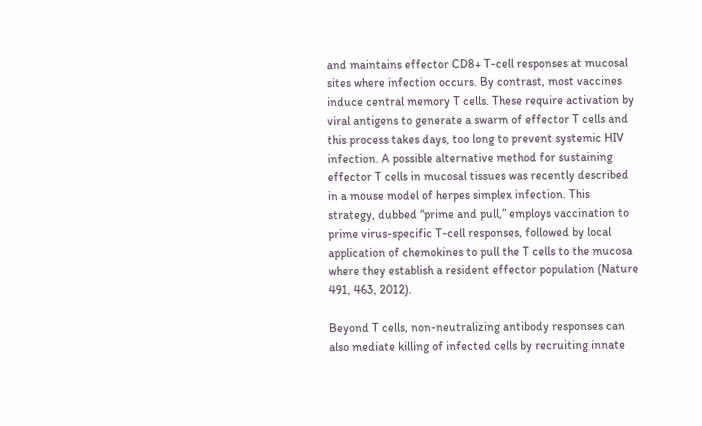and maintains effector CD8+ T-cell responses at mucosal sites where infection occurs. By contrast, most vaccines induce central memory T cells. These require activation by viral antigens to generate a swarm of effector T cells and this process takes days, too long to prevent systemic HIV infection. A possible alternative method for sustaining effector T cells in mucosal tissues was recently described in a mouse model of herpes simplex infection. This strategy, dubbed “prime and pull,” employs vaccination to prime virus-specific T-cell responses, followed by local application of chemokines to pull the T cells to the mucosa where they establish a resident effector population (Nature 491, 463, 2012).

Beyond T cells, non-neutralizing antibody responses can also mediate killing of infected cells by recruiting innate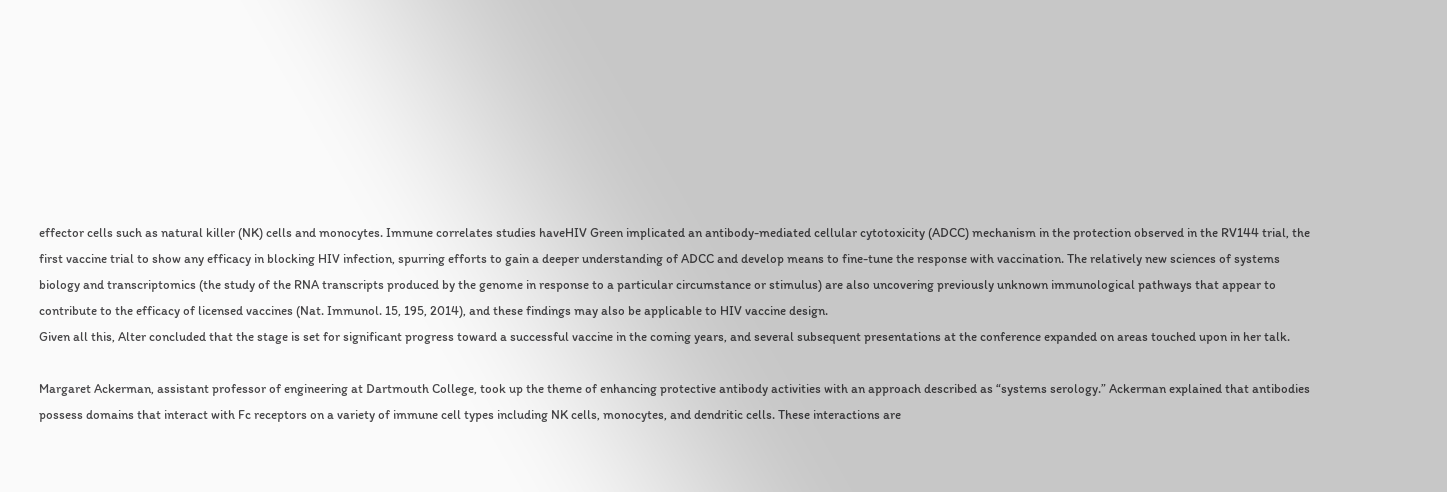effector cells such as natural killer (NK) cells and monocytes. Immune correlates studies haveHIV Green implicated an antibody-mediated cellular cytotoxicity (ADCC) mechanism in the protection observed in the RV144 trial, the first vaccine trial to show any efficacy in blocking HIV infection, spurring efforts to gain a deeper understanding of ADCC and develop means to fine-tune the response with vaccination. The relatively new sciences of systems biology and transcriptomics (the study of the RNA transcripts produced by the genome in response to a particular circumstance or stimulus) are also uncovering previously unknown immunological pathways that appear to contribute to the efficacy of licensed vaccines (Nat. Immunol. 15, 195, 2014), and these findings may also be applicable to HIV vaccine design.
Given all this, Alter concluded that the stage is set for significant progress toward a successful vaccine in the coming years, and several subsequent presentations at the conference expanded on areas touched upon in her talk.

Margaret Ackerman, assistant professor of engineering at Dartmouth College, took up the theme of enhancing protective antibody activities with an approach described as “systems serology.” Ackerman explained that antibodies possess domains that interact with Fc receptors on a variety of immune cell types including NK cells, monocytes, and dendritic cells. These interactions are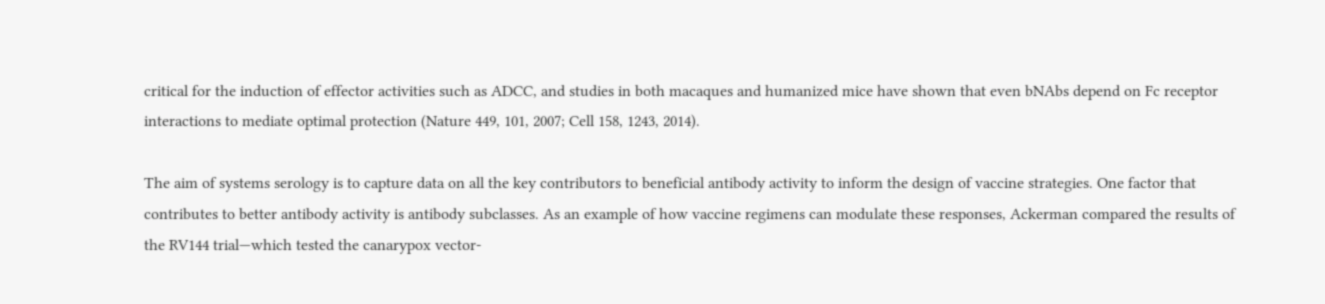critical for the induction of effector activities such as ADCC, and studies in both macaques and humanized mice have shown that even bNAbs depend on Fc receptor interactions to mediate optimal protection (Nature 449, 101, 2007; Cell 158, 1243, 2014).

The aim of systems serology is to capture data on all the key contributors to beneficial antibody activity to inform the design of vaccine strategies. One factor that contributes to better antibody activity is antibody subclasses. As an example of how vaccine regimens can modulate these responses, Ackerman compared the results of the RV144 trial—which tested the canarypox vector-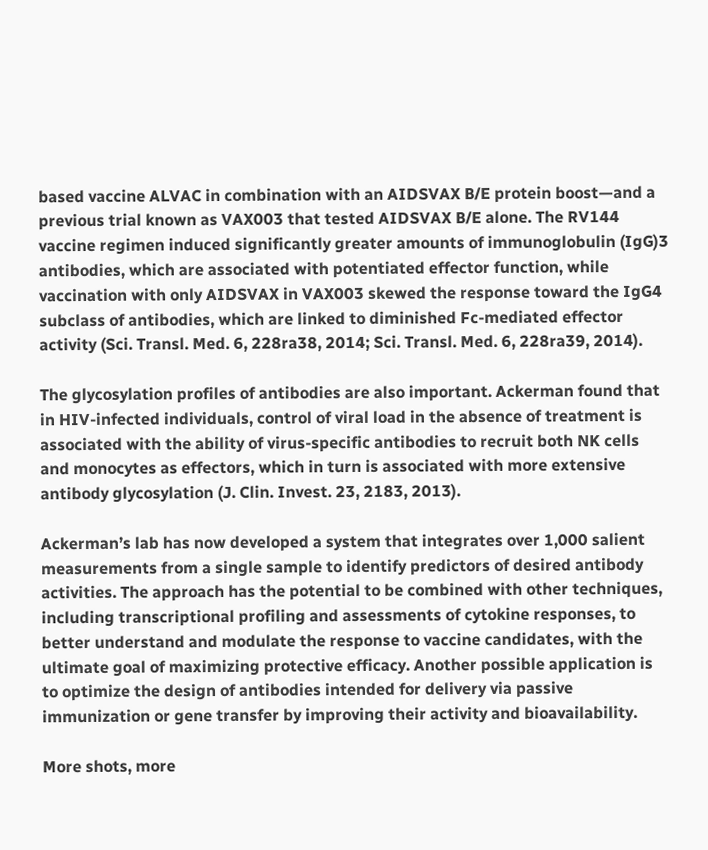based vaccine ALVAC in combination with an AIDSVAX B/E protein boost—and a previous trial known as VAX003 that tested AIDSVAX B/E alone. The RV144 vaccine regimen induced significantly greater amounts of immunoglobulin (IgG)3 antibodies, which are associated with potentiated effector function, while vaccination with only AIDSVAX in VAX003 skewed the response toward the IgG4 subclass of antibodies, which are linked to diminished Fc-mediated effector activity (Sci. Transl. Med. 6, 228ra38, 2014; Sci. Transl. Med. 6, 228ra39, 2014).

The glycosylation profiles of antibodies are also important. Ackerman found that in HIV-infected individuals, control of viral load in the absence of treatment is associated with the ability of virus-specific antibodies to recruit both NK cells and monocytes as effectors, which in turn is associated with more extensive antibody glycosylation (J. Clin. Invest. 23, 2183, 2013).

Ackerman’s lab has now developed a system that integrates over 1,000 salient measurements from a single sample to identify predictors of desired antibody activities. The approach has the potential to be combined with other techniques, including transcriptional profiling and assessments of cytokine responses, to better understand and modulate the response to vaccine candidates, with the ultimate goal of maximizing protective efficacy. Another possible application is to optimize the design of antibodies intended for delivery via passive immunization or gene transfer by improving their activity and bioavailability.

More shots, more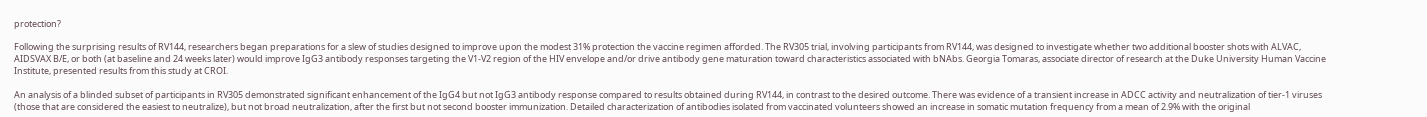protection?

Following the surprising results of RV144, researchers began preparations for a slew of studies designed to improve upon the modest 31% protection the vaccine regimen afforded. The RV305 trial, involving participants from RV144, was designed to investigate whether two additional booster shots with ALVAC, AIDSVAX B/E, or both (at baseline and 24 weeks later) would improve IgG3 antibody responses targeting the V1-V2 region of the HIV envelope and/or drive antibody gene maturation toward characteristics associated with bNAbs. Georgia Tomaras, associate director of research at the Duke University Human Vaccine Institute, presented results from this study at CROI.

An analysis of a blinded subset of participants in RV305 demonstrated significant enhancement of the IgG4 but not IgG3 antibody response compared to results obtained during RV144, in contrast to the desired outcome. There was evidence of a transient increase in ADCC activity and neutralization of tier-1 viruses (those that are considered the easiest to neutralize), but not broad neutralization, after the first but not second booster immunization. Detailed characterization of antibodies isolated from vaccinated volunteers showed an increase in somatic mutation frequency from a mean of 2.9% with the original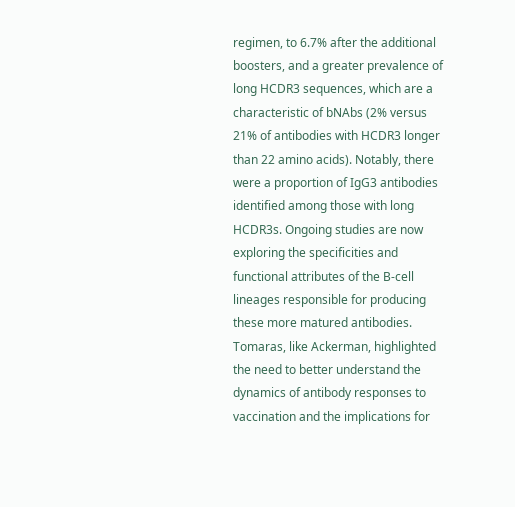regimen, to 6.7% after the additional boosters, and a greater prevalence of long HCDR3 sequences, which are a characteristic of bNAbs (2% versus 21% of antibodies with HCDR3 longer than 22 amino acids). Notably, there were a proportion of IgG3 antibodies identified among those with long HCDR3s. Ongoing studies are now exploring the specificities and functional attributes of the B-cell lineages responsible for producing these more matured antibodies. Tomaras, like Ackerman, highlighted the need to better understand the dynamics of antibody responses to vaccination and the implications for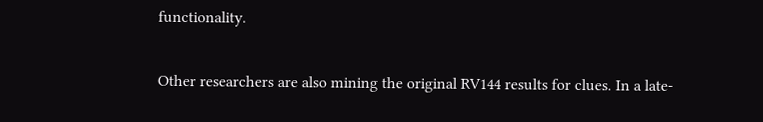functionality.

Other researchers are also mining the original RV144 results for clues. In a late-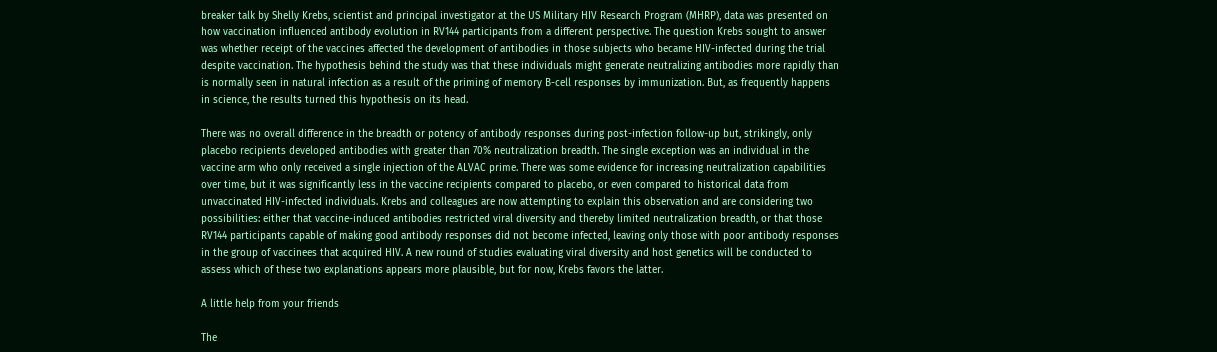breaker talk by Shelly Krebs, scientist and principal investigator at the US Military HIV Research Program (MHRP), data was presented on how vaccination influenced antibody evolution in RV144 participants from a different perspective. The question Krebs sought to answer was whether receipt of the vaccines affected the development of antibodies in those subjects who became HIV-infected during the trial despite vaccination. The hypothesis behind the study was that these individuals might generate neutralizing antibodies more rapidly than is normally seen in natural infection as a result of the priming of memory B-cell responses by immunization. But, as frequently happens in science, the results turned this hypothesis on its head.

There was no overall difference in the breadth or potency of antibody responses during post-infection follow-up but, strikingly, only placebo recipients developed antibodies with greater than 70% neutralization breadth. The single exception was an individual in the vaccine arm who only received a single injection of the ALVAC prime. There was some evidence for increasing neutralization capabilities over time, but it was significantly less in the vaccine recipients compared to placebo, or even compared to historical data from unvaccinated HIV-infected individuals. Krebs and colleagues are now attempting to explain this observation and are considering two possibilities: either that vaccine-induced antibodies restricted viral diversity and thereby limited neutralization breadth, or that those RV144 participants capable of making good antibody responses did not become infected, leaving only those with poor antibody responses in the group of vaccinees that acquired HIV. A new round of studies evaluating viral diversity and host genetics will be conducted to assess which of these two explanations appears more plausible, but for now, Krebs favors the latter.

A little help from your friends

The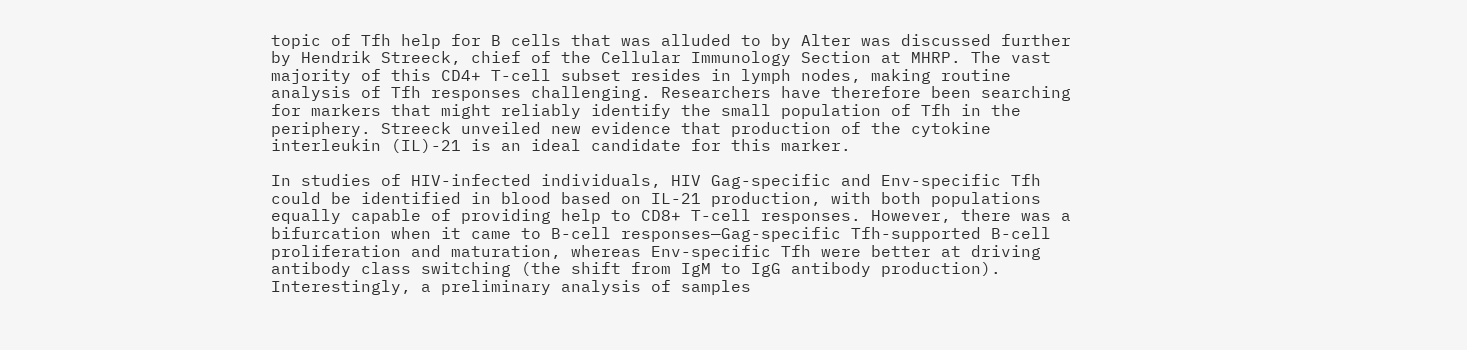topic of Tfh help for B cells that was alluded to by Alter was discussed further by Hendrik Streeck, chief of the Cellular Immunology Section at MHRP. The vast majority of this CD4+ T-cell subset resides in lymph nodes, making routine analysis of Tfh responses challenging. Researchers have therefore been searching for markers that might reliably identify the small population of Tfh in the periphery. Streeck unveiled new evidence that production of the cytokine interleukin (IL)-21 is an ideal candidate for this marker.

In studies of HIV-infected individuals, HIV Gag-specific and Env-specific Tfh could be identified in blood based on IL-21 production, with both populations equally capable of providing help to CD8+ T-cell responses. However, there was a bifurcation when it came to B-cell responses—Gag-specific Tfh-supported B-cell proliferation and maturation, whereas Env-specific Tfh were better at driving antibody class switching (the shift from IgM to IgG antibody production). Interestingly, a preliminary analysis of samples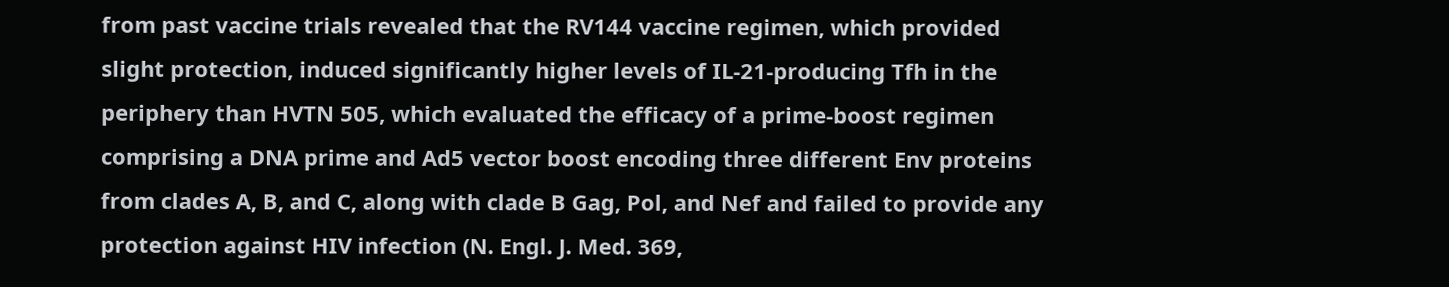from past vaccine trials revealed that the RV144 vaccine regimen, which provided slight protection, induced significantly higher levels of IL-21-producing Tfh in the periphery than HVTN 505, which evaluated the efficacy of a prime-boost regimen comprising a DNA prime and Ad5 vector boost encoding three different Env proteins from clades A, B, and C, along with clade B Gag, Pol, and Nef and failed to provide any protection against HIV infection (N. Engl. J. Med. 369,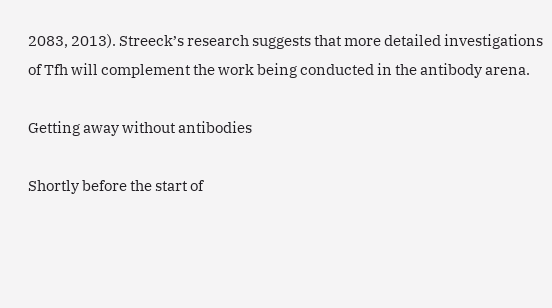2083, 2013). Streeck’s research suggests that more detailed investigations of Tfh will complement the work being conducted in the antibody arena.

Getting away without antibodies

Shortly before the start of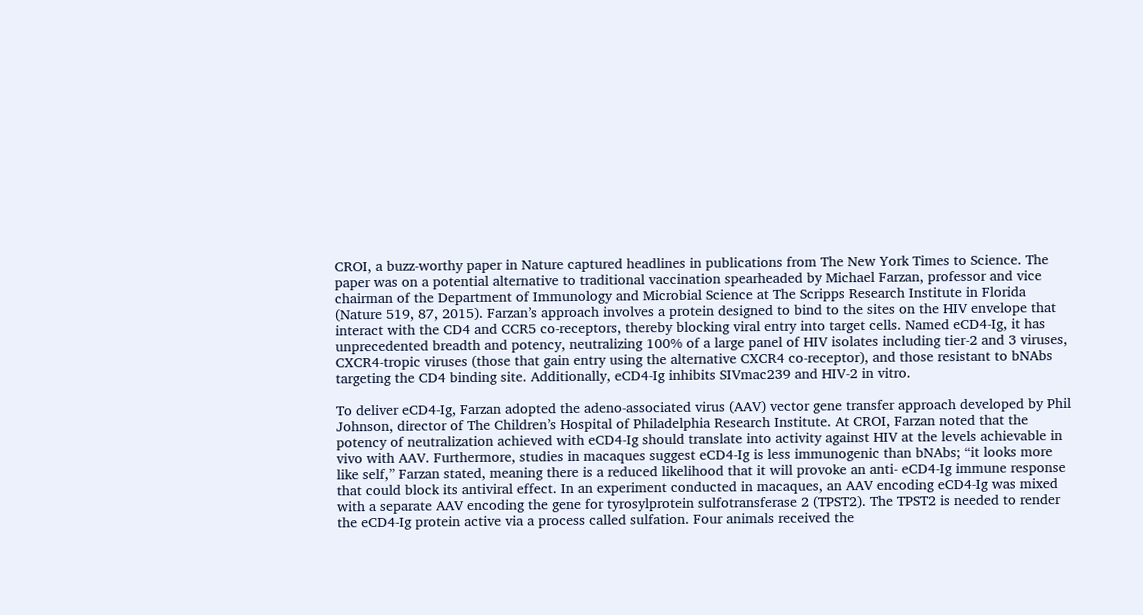CROI, a buzz-worthy paper in Nature captured headlines in publications from The New York Times to Science. The paper was on a potential alternative to traditional vaccination spearheaded by Michael Farzan, professor and vice chairman of the Department of Immunology and Microbial Science at The Scripps Research Institute in Florida (Nature 519, 87, 2015). Farzan’s approach involves a protein designed to bind to the sites on the HIV envelope that interact with the CD4 and CCR5 co-receptors, thereby blocking viral entry into target cells. Named eCD4-Ig, it has unprecedented breadth and potency, neutralizing 100% of a large panel of HIV isolates including tier-2 and 3 viruses, CXCR4-tropic viruses (those that gain entry using the alternative CXCR4 co-receptor), and those resistant to bNAbs targeting the CD4 binding site. Additionally, eCD4-Ig inhibits SIVmac239 and HIV-2 in vitro.

To deliver eCD4-Ig, Farzan adopted the adeno-associated virus (AAV) vector gene transfer approach developed by Phil Johnson, director of The Children’s Hospital of Philadelphia Research Institute. At CROI, Farzan noted that the potency of neutralization achieved with eCD4-Ig should translate into activity against HIV at the levels achievable in vivo with AAV. Furthermore, studies in macaques suggest eCD4-Ig is less immunogenic than bNAbs; “it looks more like self,” Farzan stated, meaning there is a reduced likelihood that it will provoke an anti- eCD4-Ig immune response that could block its antiviral effect. In an experiment conducted in macaques, an AAV encoding eCD4-Ig was mixed with a separate AAV encoding the gene for tyrosylprotein sulfotransferase 2 (TPST2). The TPST2 is needed to render the eCD4-Ig protein active via a process called sulfation. Four animals received the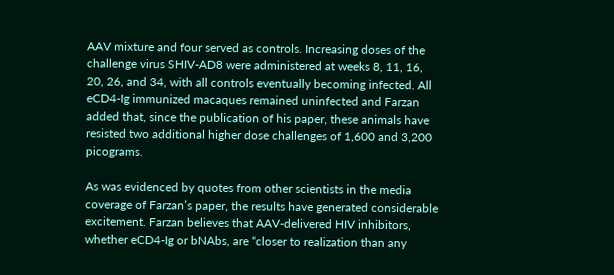AAV mixture and four served as controls. Increasing doses of the challenge virus SHIV-AD8 were administered at weeks 8, 11, 16, 20, 26, and 34, with all controls eventually becoming infected. All eCD4-Ig immunized macaques remained uninfected and Farzan added that, since the publication of his paper, these animals have resisted two additional higher dose challenges of 1,600 and 3,200 picograms.

As was evidenced by quotes from other scientists in the media coverage of Farzan’s paper, the results have generated considerable excitement. Farzan believes that AAV-delivered HIV inhibitors, whether eCD4-Ig or bNAbs, are “closer to realization than any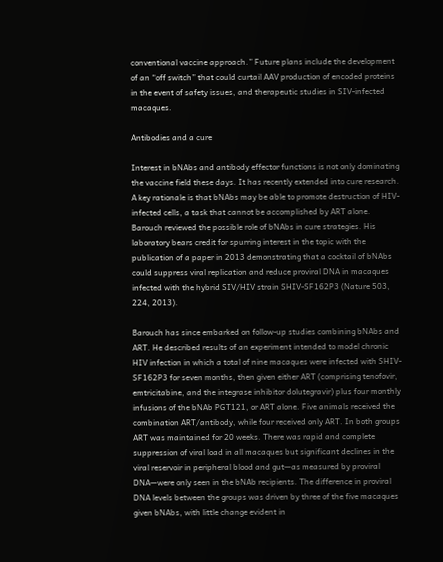conventional vaccine approach.” Future plans include the development of an “off switch” that could curtail AAV production of encoded proteins in the event of safety issues, and therapeutic studies in SIV-infected macaques.

Antibodies and a cure

Interest in bNAbs and antibody effector functions is not only dominating the vaccine field these days. It has recently extended into cure research. A key rationale is that bNAbs may be able to promote destruction of HIV-infected cells, a task that cannot be accomplished by ART alone. Barouch reviewed the possible role of bNAbs in cure strategies. His laboratory bears credit for spurring interest in the topic with the publication of a paper in 2013 demonstrating that a cocktail of bNAbs could suppress viral replication and reduce proviral DNA in macaques infected with the hybrid SIV/HIV strain SHIV-SF162P3 (Nature 503, 224, 2013).

Barouch has since embarked on follow-up studies combining bNAbs and ART. He described results of an experiment intended to model chronic HIV infection in which a total of nine macaques were infected with SHIV-SF162P3 for seven months, then given either ART (comprising tenofovir, emtricitabine, and the integrase inhibitor dolutegravir) plus four monthly infusions of the bNAb PGT121, or ART alone. Five animals received the combination ART/antibody, while four received only ART. In both groups ART was maintained for 20 weeks. There was rapid and complete suppression of viral load in all macaques but significant declines in the viral reservoir in peripheral blood and gut—as measured by proviral DNA—were only seen in the bNAb recipients. The difference in proviral DNA levels between the groups was driven by three of the five macaques given bNAbs, with little change evident in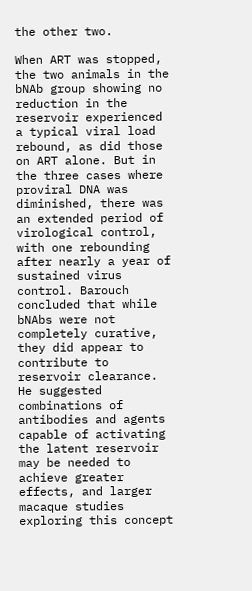the other two.

When ART was stopped, the two animals in the bNAb group showing no reduction in the reservoir experienced a typical viral load rebound, as did those on ART alone. But in the three cases where proviral DNA was diminished, there was an extended period of virological control, with one rebounding after nearly a year of sustained virus control. Barouch concluded that while bNAbs were not completely curative, they did appear to contribute to reservoir clearance. He suggested combinations of antibodies and agents capable of activating the latent reservoir may be needed to achieve greater effects, and larger macaque studies exploring this concept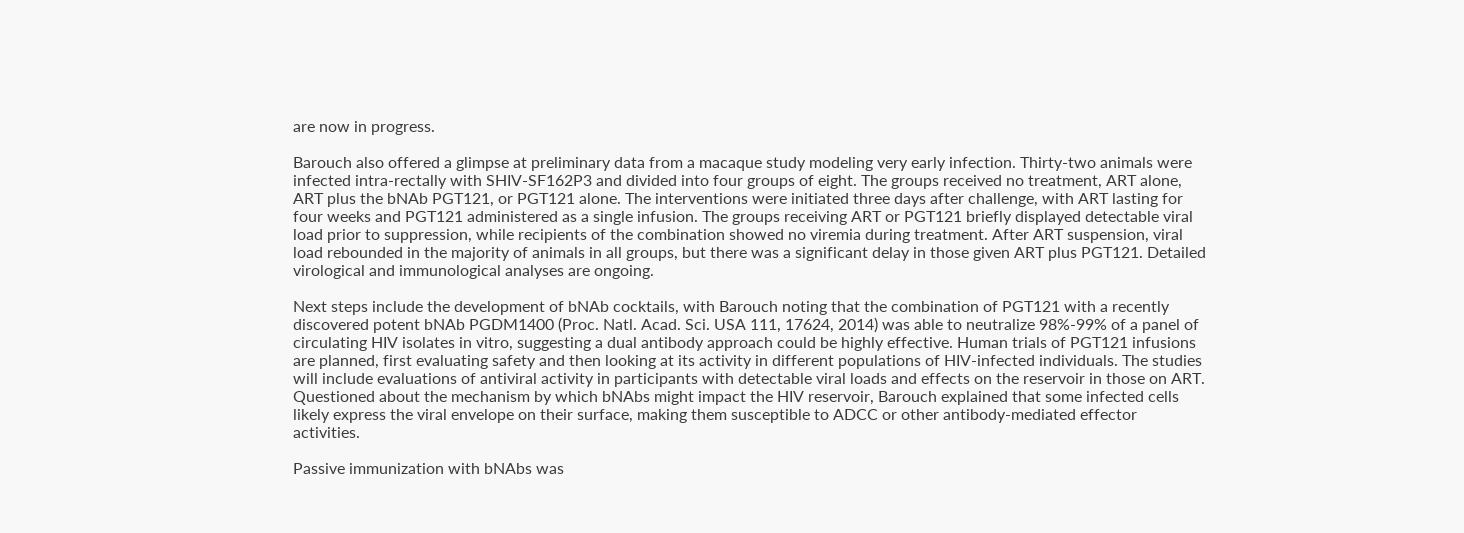are now in progress.

Barouch also offered a glimpse at preliminary data from a macaque study modeling very early infection. Thirty-two animals were infected intra-rectally with SHIV-SF162P3 and divided into four groups of eight. The groups received no treatment, ART alone, ART plus the bNAb PGT121, or PGT121 alone. The interventions were initiated three days after challenge, with ART lasting for four weeks and PGT121 administered as a single infusion. The groups receiving ART or PGT121 briefly displayed detectable viral load prior to suppression, while recipients of the combination showed no viremia during treatment. After ART suspension, viral load rebounded in the majority of animals in all groups, but there was a significant delay in those given ART plus PGT121. Detailed virological and immunological analyses are ongoing.

Next steps include the development of bNAb cocktails, with Barouch noting that the combination of PGT121 with a recently discovered potent bNAb PGDM1400 (Proc. Natl. Acad. Sci. USA 111, 17624, 2014) was able to neutralize 98%-99% of a panel of circulating HIV isolates in vitro, suggesting a dual antibody approach could be highly effective. Human trials of PGT121 infusions are planned, first evaluating safety and then looking at its activity in different populations of HIV-infected individuals. The studies will include evaluations of antiviral activity in participants with detectable viral loads and effects on the reservoir in those on ART. Questioned about the mechanism by which bNAbs might impact the HIV reservoir, Barouch explained that some infected cells likely express the viral envelope on their surface, making them susceptible to ADCC or other antibody-mediated effector activities.

Passive immunization with bNAbs was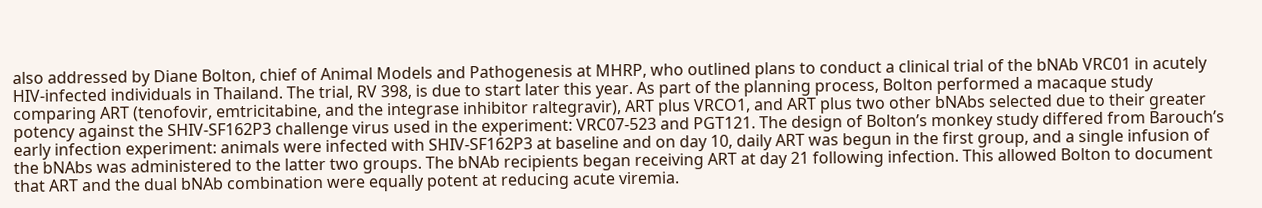also addressed by Diane Bolton, chief of Animal Models and Pathogenesis at MHRP, who outlined plans to conduct a clinical trial of the bNAb VRC01 in acutely HIV-infected individuals in Thailand. The trial, RV 398, is due to start later this year. As part of the planning process, Bolton performed a macaque study comparing ART (tenofovir, emtricitabine, and the integrase inhibitor raltegravir), ART plus VRCO1, and ART plus two other bNAbs selected due to their greater potency against the SHIV-SF162P3 challenge virus used in the experiment: VRC07-523 and PGT121. The design of Bolton’s monkey study differed from Barouch’s early infection experiment: animals were infected with SHIV-SF162P3 at baseline and on day 10, daily ART was begun in the first group, and a single infusion of the bNAbs was administered to the latter two groups. The bNAb recipients began receiving ART at day 21 following infection. This allowed Bolton to document that ART and the dual bNAb combination were equally potent at reducing acute viremia.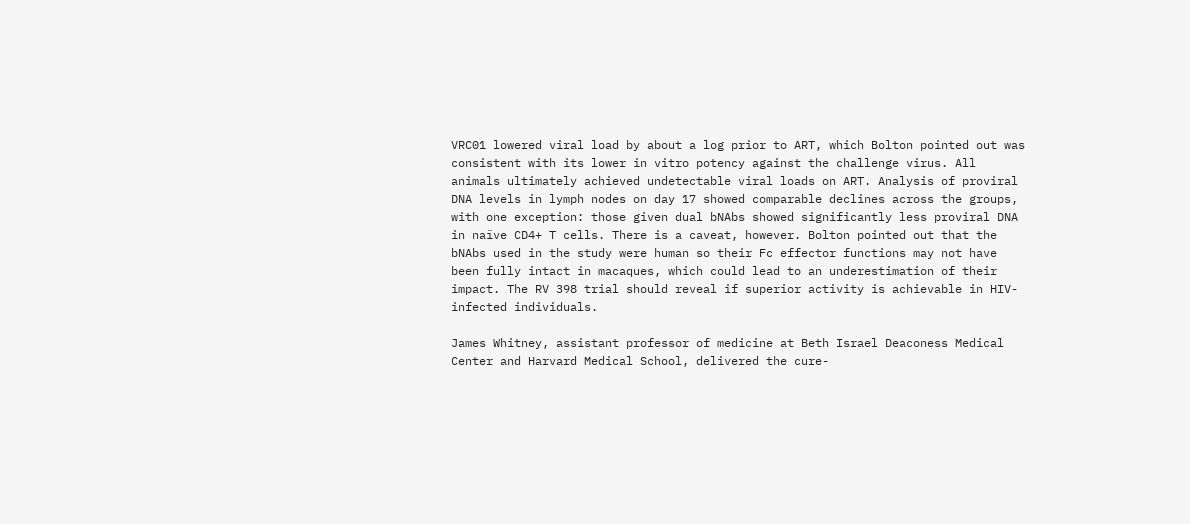VRC01 lowered viral load by about a log prior to ART, which Bolton pointed out was consistent with its lower in vitro potency against the challenge virus. All animals ultimately achieved undetectable viral loads on ART. Analysis of proviral DNA levels in lymph nodes on day 17 showed comparable declines across the groups, with one exception: those given dual bNAbs showed significantly less proviral DNA in naïve CD4+ T cells. There is a caveat, however. Bolton pointed out that the bNAbs used in the study were human so their Fc effector functions may not have been fully intact in macaques, which could lead to an underestimation of their impact. The RV 398 trial should reveal if superior activity is achievable in HIV-infected individuals.

James Whitney, assistant professor of medicine at Beth Israel Deaconess Medical Center and Harvard Medical School, delivered the cure-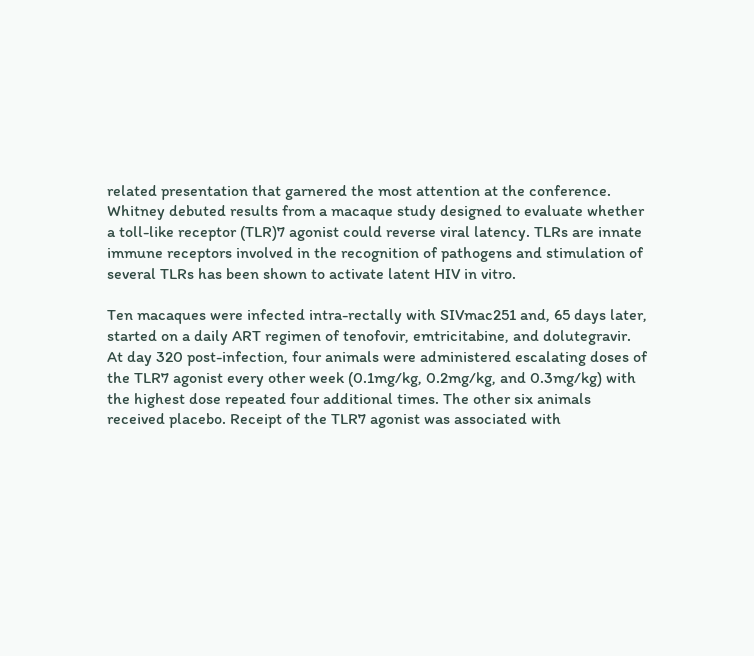related presentation that garnered the most attention at the conference. Whitney debuted results from a macaque study designed to evaluate whether a toll-like receptor (TLR)7 agonist could reverse viral latency. TLRs are innate immune receptors involved in the recognition of pathogens and stimulation of several TLRs has been shown to activate latent HIV in vitro.

Ten macaques were infected intra-rectally with SIVmac251 and, 65 days later, started on a daily ART regimen of tenofovir, emtricitabine, and dolutegravir. At day 320 post-infection, four animals were administered escalating doses of the TLR7 agonist every other week (0.1mg/kg, 0.2mg/kg, and 0.3mg/kg) with the highest dose repeated four additional times. The other six animals received placebo. Receipt of the TLR7 agonist was associated with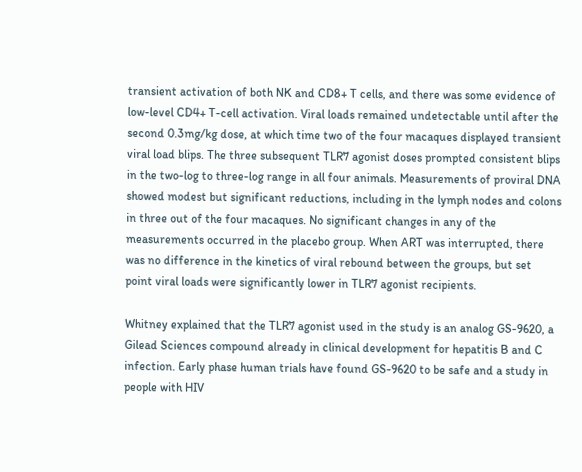transient activation of both NK and CD8+ T cells, and there was some evidence of low-level CD4+ T-cell activation. Viral loads remained undetectable until after the second 0.3mg/kg dose, at which time two of the four macaques displayed transient viral load blips. The three subsequent TLR7 agonist doses prompted consistent blips in the two-log to three-log range in all four animals. Measurements of proviral DNA showed modest but significant reductions, including in the lymph nodes and colons in three out of the four macaques. No significant changes in any of the measurements occurred in the placebo group. When ART was interrupted, there was no difference in the kinetics of viral rebound between the groups, but set point viral loads were significantly lower in TLR7 agonist recipients.

Whitney explained that the TLR7 agonist used in the study is an analog GS-9620, a Gilead Sciences compound already in clinical development for hepatitis B and C infection. Early phase human trials have found GS-9620 to be safe and a study in people with HIV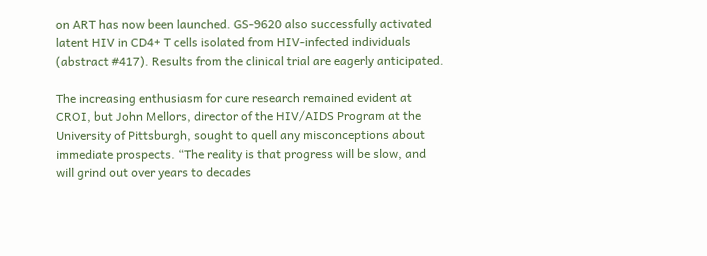on ART has now been launched. GS-9620 also successfully activated latent HIV in CD4+ T cells isolated from HIV-infected individuals (abstract #417). Results from the clinical trial are eagerly anticipated.

The increasing enthusiasm for cure research remained evident at CROI, but John Mellors, director of the HIV/AIDS Program at the University of Pittsburgh, sought to quell any misconceptions about immediate prospects. “The reality is that progress will be slow, and will grind out over years to decades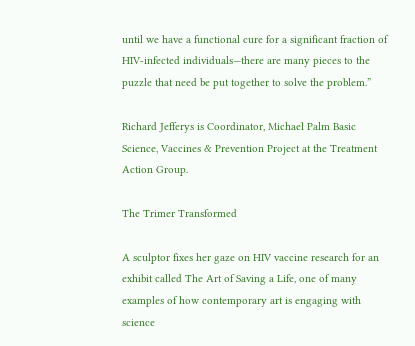until we have a functional cure for a significant fraction of HIV-infected individuals—there are many pieces to the puzzle that need be put together to solve the problem.”

Richard Jefferys is Coordinator, Michael Palm Basic Science, Vaccines & Prevention Project at the Treatment Action Group.

The Trimer Transformed

A sculptor fixes her gaze on HIV vaccine research for an exhibit called The Art of Saving a Life, one of many examples of how contemporary art is engaging with science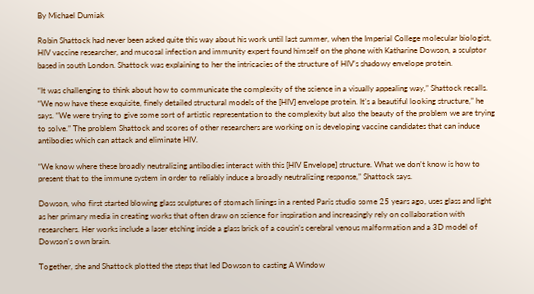By Michael Dumiak

Robin Shattock had never been asked quite this way about his work until last summer, when the Imperial College molecular biologist, HIV vaccine researcher, and mucosal infection and immunity expert found himself on the phone with Katharine Dowson, a sculptor based in south London. Shattock was explaining to her the intricacies of the structure of HIV’s shadowy envelope protein.

“It was challenging to think about how to communicate the complexity of the science in a visually appealing way,” Shattock recalls. “We now have these exquisite, finely detailed structural models of the [HIV] envelope protein. It’s a beautiful looking structure,” he says. “We were trying to give some sort of artistic representation to the complexity but also the beauty of the problem we are trying to solve.” The problem Shattock and scores of other researchers are working on is developing vaccine candidates that can induce antibodies which can attack and eliminate HIV.

“We know where these broadly neutralizing antibodies interact with this [HIV Envelope] structure. What we don’t know is how to present that to the immune system in order to reliably induce a broadly neutralizing response,” Shattock says.

Dowson, who first started blowing glass sculptures of stomach linings in a rented Paris studio some 25 years ago, uses glass and light as her primary media in creating works that often draw on science for inspiration and increasingly rely on collaboration with researchers. Her works include a laser etching inside a glass brick of a cousin’s cerebral venous malformation and a 3D model of Dowson’s own brain.

Together, she and Shattock plotted the steps that led Dowson to casting A Window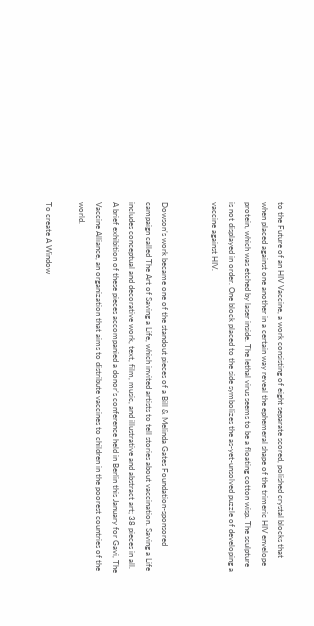to the Future of an HIV Vaccine, a work consisting of eight separate scored, polished crystal blocks that when placed against one another in a certain way reveal the ephemeral shape of the trimeric HIV envelope protein, which was etched by laser inside. The lethal virus seems to be a floating cotton wisp. The sculpture is not displayed in order. One block placed to the side symbolizes the as-yet-unsolved puzzle of developing a vaccine against HIV.


Dowson’s work became one of the standout pieces of a Bill & Melinda Gates Foundation-sponsored campaign called The Art of Saving a Life, which invited artists to tell stories about vaccination. Saving a Life includes conceptual and decorative work, text, film, music, and illustrative and abstract art; 38 pieces in all. A brief exhibition of these pieces accompanied a donor’s conference held in Berlin this January for Gavi, The Vaccine Alliance, an organization that aims to distribute vaccines to children in the poorest countries of the world.

To create A Window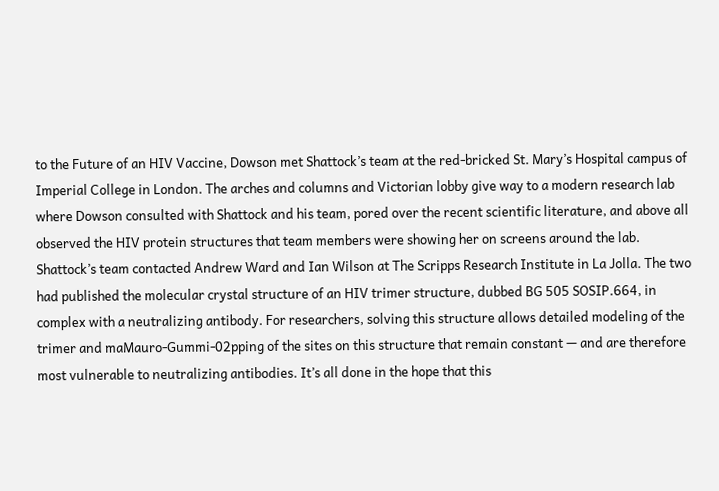to the Future of an HIV Vaccine, Dowson met Shattock’s team at the red-bricked St. Mary’s Hospital campus of Imperial College in London. The arches and columns and Victorian lobby give way to a modern research lab where Dowson consulted with Shattock and his team, pored over the recent scientific literature, and above all observed the HIV protein structures that team members were showing her on screens around the lab. Shattock’s team contacted Andrew Ward and Ian Wilson at The Scripps Research Institute in La Jolla. The two had published the molecular crystal structure of an HIV trimer structure, dubbed BG 505 SOSIP.664, in complex with a neutralizing antibody. For researchers, solving this structure allows detailed modeling of the trimer and maMauro-Gummi-02pping of the sites on this structure that remain constant — and are therefore most vulnerable to neutralizing antibodies. It’s all done in the hope that this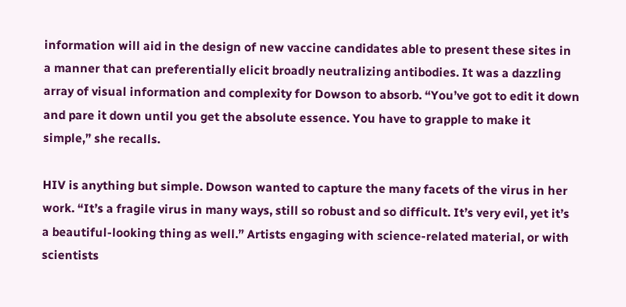information will aid in the design of new vaccine candidates able to present these sites in a manner that can preferentially elicit broadly neutralizing antibodies. It was a dazzling array of visual information and complexity for Dowson to absorb. “You’ve got to edit it down and pare it down until you get the absolute essence. You have to grapple to make it simple,” she recalls.

HIV is anything but simple. Dowson wanted to capture the many facets of the virus in her work. “It’s a fragile virus in many ways, still so robust and so difficult. It’s very evil, yet it’s a beautiful-looking thing as well.” Artists engaging with science-related material, or with scientists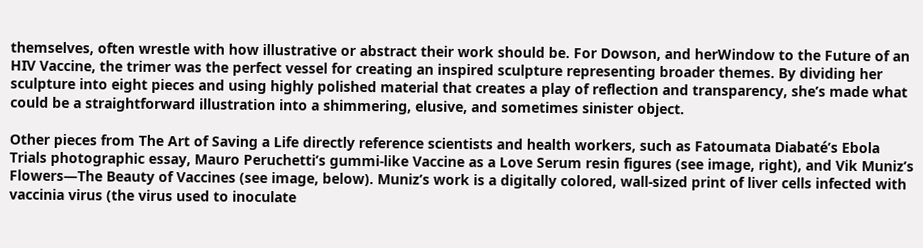themselves, often wrestle with how illustrative or abstract their work should be. For Dowson, and herWindow to the Future of an HIV Vaccine, the trimer was the perfect vessel for creating an inspired sculpture representing broader themes. By dividing her sculpture into eight pieces and using highly polished material that creates a play of reflection and transparency, she’s made what could be a straightforward illustration into a shimmering, elusive, and sometimes sinister object.

Other pieces from The Art of Saving a Life directly reference scientists and health workers, such as Fatoumata Diabaté’s Ebola Trials photographic essay, Mauro Peruchetti’s gummi-like Vaccine as a Love Serum resin figures (see image, right), and Vik Muniz’s Flowers—The Beauty of Vaccines (see image, below). Muniz’s work is a digitally colored, wall-sized print of liver cells infected with vaccinia virus (the virus used to inoculate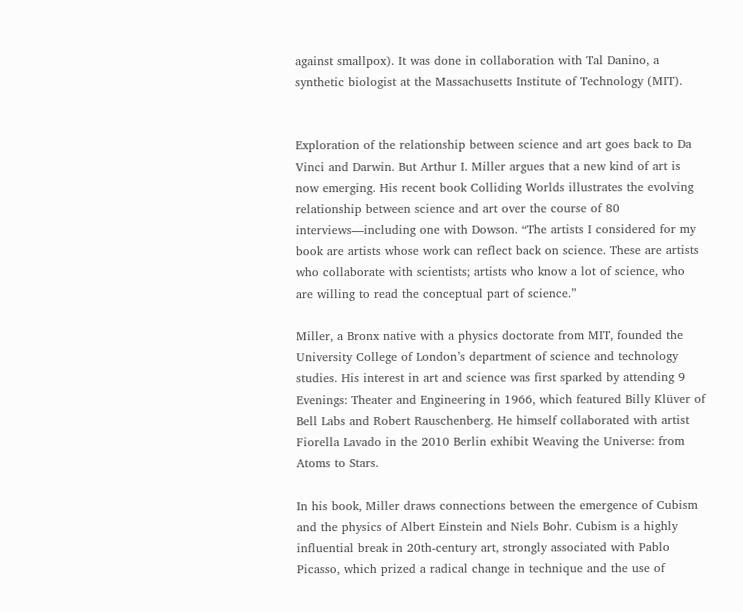against smallpox). It was done in collaboration with Tal Danino, a synthetic biologist at the Massachusetts Institute of Technology (MIT).


Exploration of the relationship between science and art goes back to Da Vinci and Darwin. But Arthur I. Miller argues that a new kind of art is now emerging. His recent book Colliding Worlds illustrates the evolving relationship between science and art over the course of 80 interviews—including one with Dowson. “The artists I considered for my book are artists whose work can reflect back on science. These are artists who collaborate with scientists; artists who know a lot of science, who are willing to read the conceptual part of science.”

Miller, a Bronx native with a physics doctorate from MIT, founded the University College of London’s department of science and technology studies. His interest in art and science was first sparked by attending 9 Evenings: Theater and Engineering in 1966, which featured Billy Klüver of Bell Labs and Robert Rauschenberg. He himself collaborated with artist Fiorella Lavado in the 2010 Berlin exhibit Weaving the Universe: from Atoms to Stars.

In his book, Miller draws connections between the emergence of Cubism and the physics of Albert Einstein and Niels Bohr. Cubism is a highly influential break in 20th-century art, strongly associated with Pablo Picasso, which prized a radical change in technique and the use of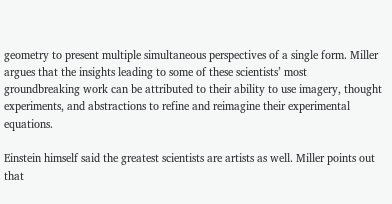geometry to present multiple simultaneous perspectives of a single form. Miller argues that the insights leading to some of these scientists’ most groundbreaking work can be attributed to their ability to use imagery, thought experiments, and abstractions to refine and reimagine their experimental equations.

Einstein himself said the greatest scientists are artists as well. Miller points out that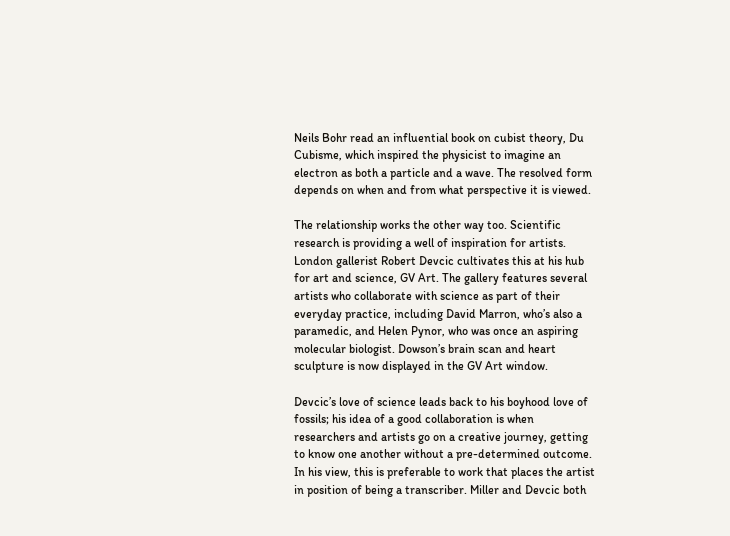Neils Bohr read an influential book on cubist theory, Du Cubisme, which inspired the physicist to imagine an electron as both a particle and a wave. The resolved form depends on when and from what perspective it is viewed.

The relationship works the other way too. Scientific research is providing a well of inspiration for artists. London gallerist Robert Devcic cultivates this at his hub for art and science, GV Art. The gallery features several artists who collaborate with science as part of their everyday practice, including David Marron, who’s also a paramedic, and Helen Pynor, who was once an aspiring molecular biologist. Dowson’s brain scan and heart sculpture is now displayed in the GV Art window.

Devcic’s love of science leads back to his boyhood love of fossils; his idea of a good collaboration is when researchers and artists go on a creative journey, getting to know one another without a pre-determined outcome. In his view, this is preferable to work that places the artist in position of being a transcriber. Miller and Devcic both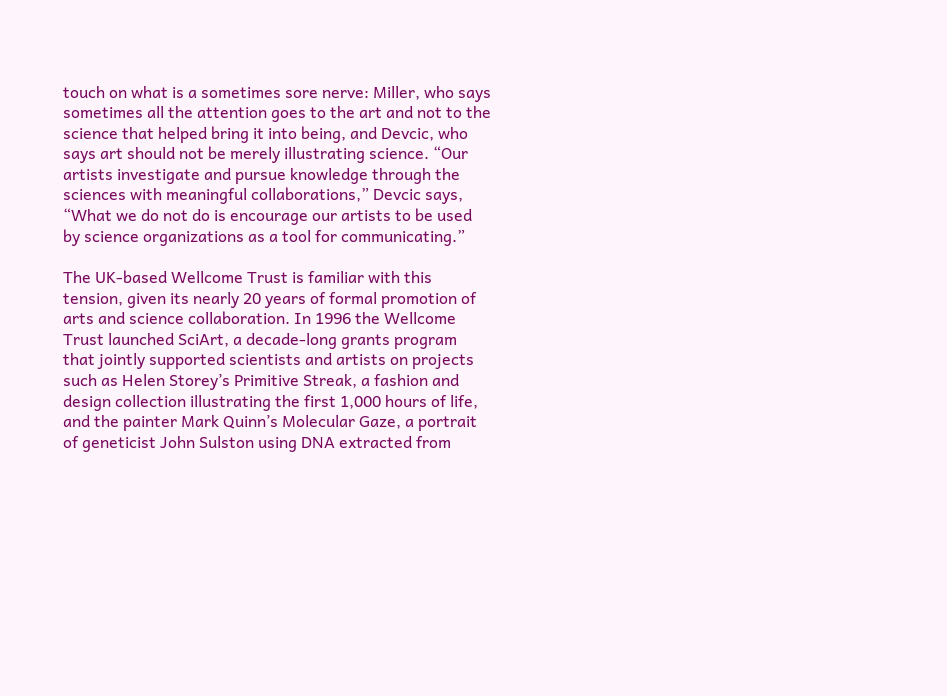touch on what is a sometimes sore nerve: Miller, who says sometimes all the attention goes to the art and not to the science that helped bring it into being, and Devcic, who says art should not be merely illustrating science. “Our artists investigate and pursue knowledge through the sciences with meaningful collaborations,” Devcic says, “What we do not do is encourage our artists to be used by science organizations as a tool for communicating.”

The UK-based Wellcome Trust is familiar with this tension, given its nearly 20 years of formal promotion of arts and science collaboration. In 1996 the Wellcome Trust launched SciArt, a decade-long grants program that jointly supported scientists and artists on projects such as Helen Storey’s Primitive Streak, a fashion and design collection illustrating the first 1,000 hours of life, and the painter Mark Quinn’s Molecular Gaze, a portrait of geneticist John Sulston using DNA extracted from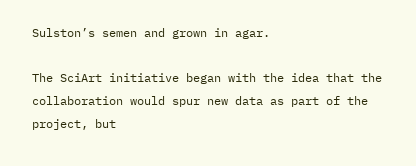Sulston’s semen and grown in agar.

The SciArt initiative began with the idea that the collaboration would spur new data as part of the project, but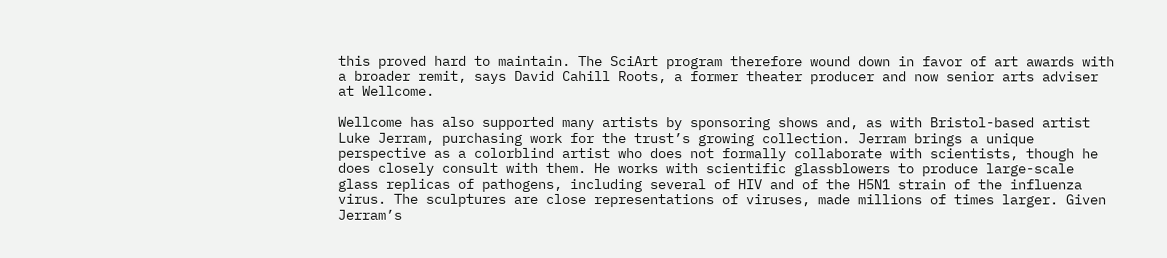this proved hard to maintain. The SciArt program therefore wound down in favor of art awards with a broader remit, says David Cahill Roots, a former theater producer and now senior arts adviser at Wellcome.

Wellcome has also supported many artists by sponsoring shows and, as with Bristol-based artist Luke Jerram, purchasing work for the trust’s growing collection. Jerram brings a unique perspective as a colorblind artist who does not formally collaborate with scientists, though he does closely consult with them. He works with scientific glassblowers to produce large-scale glass replicas of pathogens, including several of HIV and of the H5N1 strain of the influenza virus. The sculptures are close representations of viruses, made millions of times larger. Given Jerram’s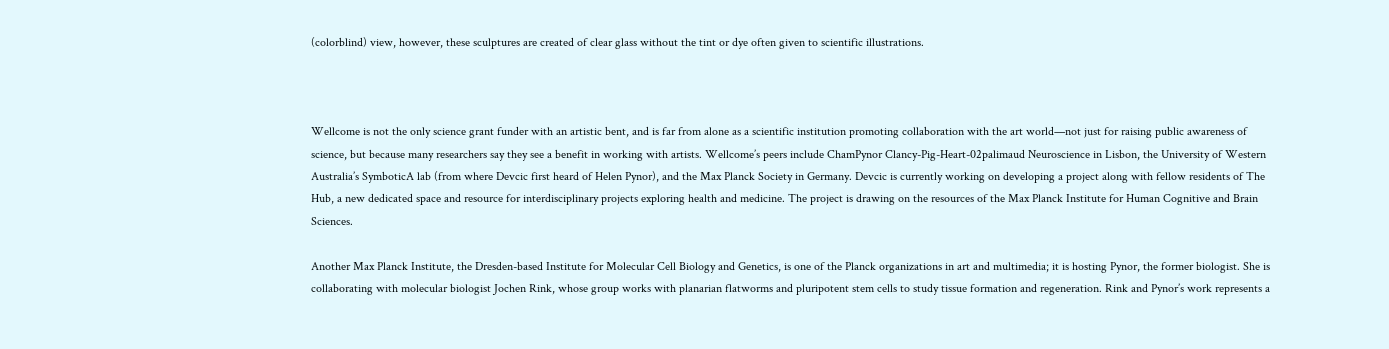(colorblind) view, however, these sculptures are created of clear glass without the tint or dye often given to scientific illustrations.



Wellcome is not the only science grant funder with an artistic bent, and is far from alone as a scientific institution promoting collaboration with the art world—not just for raising public awareness of science, but because many researchers say they see a benefit in working with artists. Wellcome’s peers include ChamPynor Clancy-Pig-Heart-02palimaud Neuroscience in Lisbon, the University of Western Australia’s SymboticA lab (from where Devcic first heard of Helen Pynor), and the Max Planck Society in Germany. Devcic is currently working on developing a project along with fellow residents of The Hub, a new dedicated space and resource for interdisciplinary projects exploring health and medicine. The project is drawing on the resources of the Max Planck Institute for Human Cognitive and Brain Sciences.

Another Max Planck Institute, the Dresden-based Institute for Molecular Cell Biology and Genetics, is one of the Planck organizations in art and multimedia; it is hosting Pynor, the former biologist. She is collaborating with molecular biologist Jochen Rink, whose group works with planarian flatworms and pluripotent stem cells to study tissue formation and regeneration. Rink and Pynor’s work represents a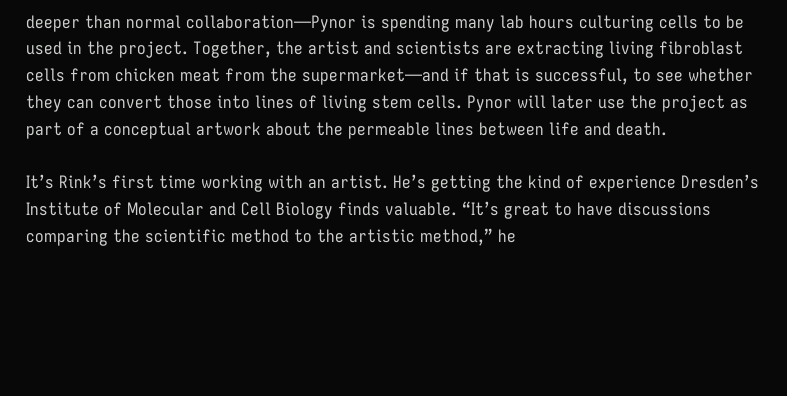deeper than normal collaboration—Pynor is spending many lab hours culturing cells to be used in the project. Together, the artist and scientists are extracting living fibroblast cells from chicken meat from the supermarket—and if that is successful, to see whether they can convert those into lines of living stem cells. Pynor will later use the project as part of a conceptual artwork about the permeable lines between life and death.

It’s Rink’s first time working with an artist. He’s getting the kind of experience Dresden’s Institute of Molecular and Cell Biology finds valuable. “It’s great to have discussions comparing the scientific method to the artistic method,” he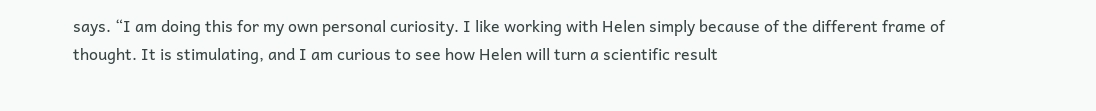says. “I am doing this for my own personal curiosity. I like working with Helen simply because of the different frame of thought. It is stimulating, and I am curious to see how Helen will turn a scientific result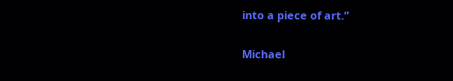into a piece of art.”

Michael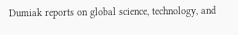Dumiak reports on global science, technology, and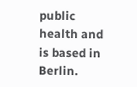public health and is based in Berlin.